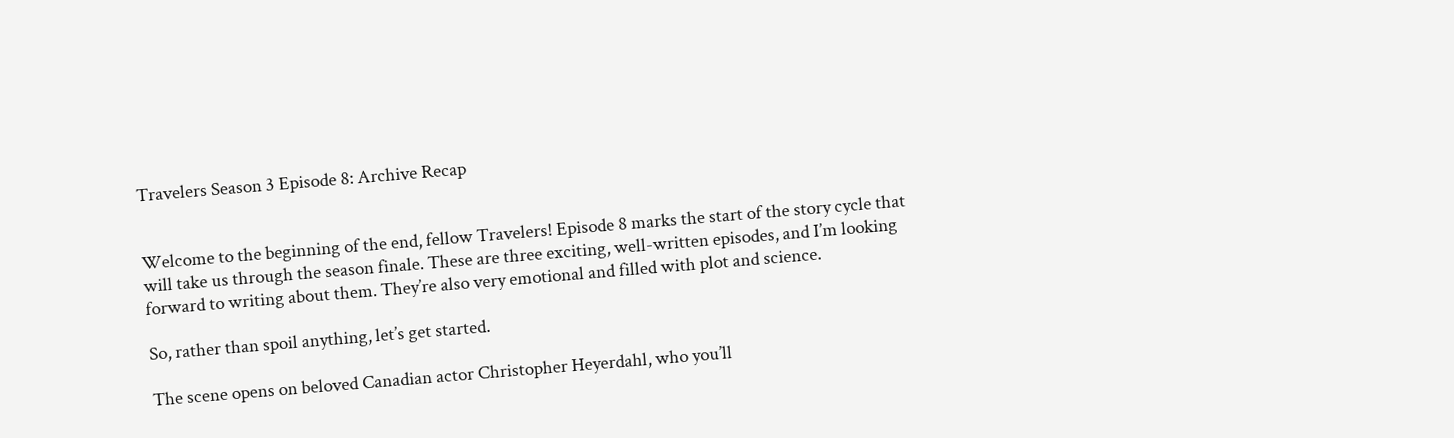Travelers Season 3 Episode 8: Archive Recap


Welcome to the beginning of the end, fellow Travelers! Episode 8 marks the start of the story cycle that will take us through the season finale. These are three exciting, well-written episodes, and I’m looking forward to writing about them. They’re also very emotional and filled with plot and science.

So, rather than spoil anything, let’s get started.

The scene opens on beloved Canadian actor Christopher Heyerdahl, who you’ll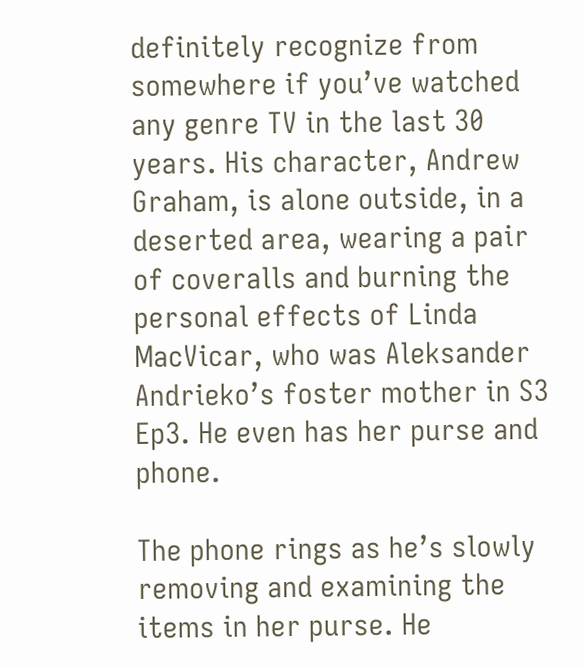definitely recognize from somewhere if you’ve watched any genre TV in the last 30 years. His character, Andrew Graham, is alone outside, in a deserted area, wearing a pair of coveralls and burning the personal effects of Linda MacVicar, who was Aleksander Andrieko’s foster mother in S3 Ep3. He even has her purse and phone.

The phone rings as he’s slowly removing and examining the items in her purse. He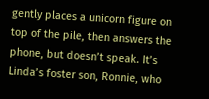gently places a unicorn figure on top of the pile, then answers the phone, but doesn’t speak. It’s Linda’s foster son, Ronnie, who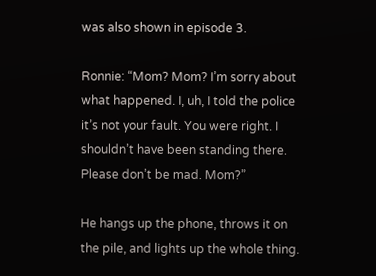was also shown in episode 3.

Ronnie: “Mom? Mom? I’m sorry about what happened. I, uh, I told the police it’s not your fault. You were right. I shouldn’t have been standing there. Please don’t be mad. Mom?”

He hangs up the phone, throws it on the pile, and lights up the whole thing.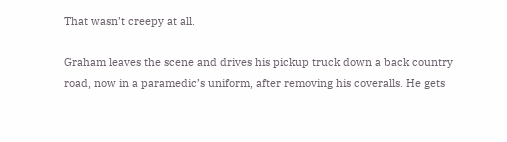That wasn’t creepy at all.

Graham leaves the scene and drives his pickup truck down a back country road, now in a paramedic’s uniform, after removing his coveralls. He gets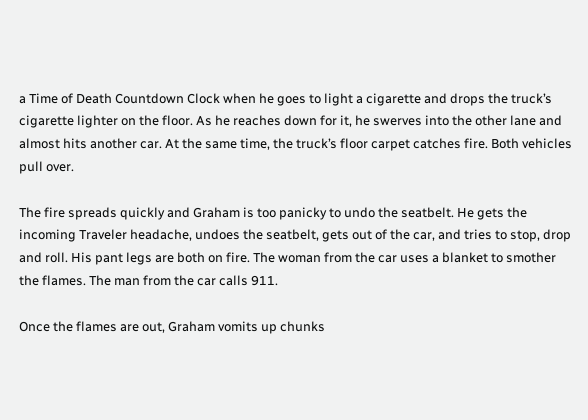a Time of Death Countdown Clock when he goes to light a cigarette and drops the truck’s cigarette lighter on the floor. As he reaches down for it, he swerves into the other lane and almost hits another car. At the same time, the truck’s floor carpet catches fire. Both vehicles pull over.

The fire spreads quickly and Graham is too panicky to undo the seatbelt. He gets the incoming Traveler headache, undoes the seatbelt, gets out of the car, and tries to stop, drop and roll. His pant legs are both on fire. The woman from the car uses a blanket to smother the flames. The man from the car calls 911.

Once the flames are out, Graham vomits up chunks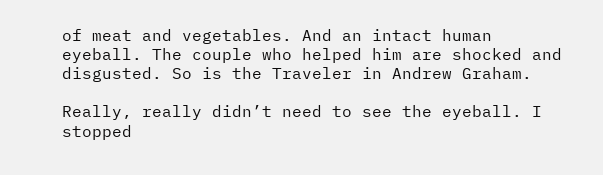of meat and vegetables. And an intact human eyeball. The couple who helped him are shocked and disgusted. So is the Traveler in Andrew Graham.

Really, really didn’t need to see the eyeball. I stopped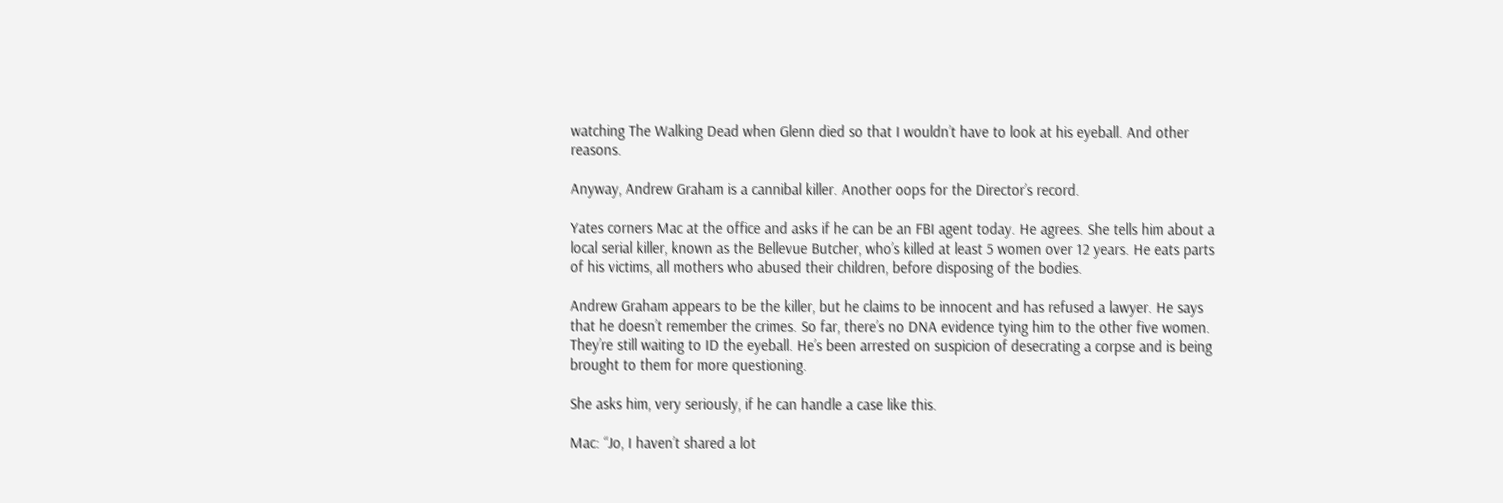watching The Walking Dead when Glenn died so that I wouldn’t have to look at his eyeball. And other reasons.

Anyway, Andrew Graham is a cannibal killer. Another oops for the Director’s record.

Yates corners Mac at the office and asks if he can be an FBI agent today. He agrees. She tells him about a local serial killer, known as the Bellevue Butcher, who’s killed at least 5 women over 12 years. He eats parts of his victims, all mothers who abused their children, before disposing of the bodies.

Andrew Graham appears to be the killer, but he claims to be innocent and has refused a lawyer. He says that he doesn’t remember the crimes. So far, there’s no DNA evidence tying him to the other five women. They’re still waiting to ID the eyeball. He’s been arrested on suspicion of desecrating a corpse and is being brought to them for more questioning.

She asks him, very seriously, if he can handle a case like this.

Mac: “Jo, I haven’t shared a lot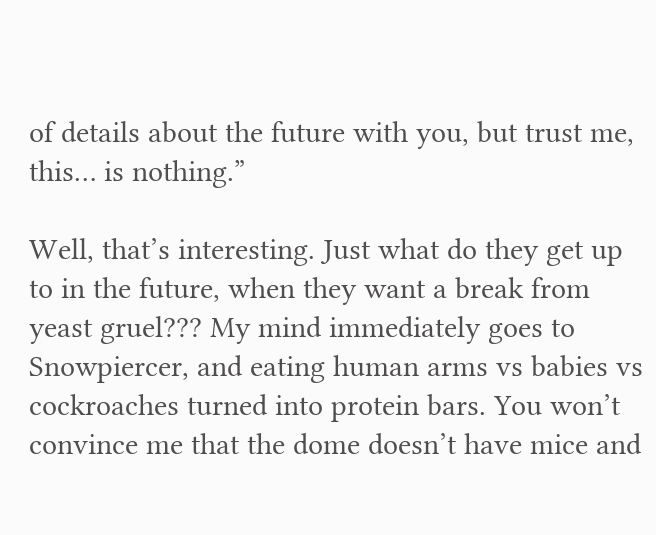of details about the future with you, but trust me, this… is nothing.”

Well, that’s interesting. Just what do they get up to in the future, when they want a break from yeast gruel??? My mind immediately goes to Snowpiercer, and eating human arms vs babies vs cockroaches turned into protein bars. You won’t convince me that the dome doesn’t have mice and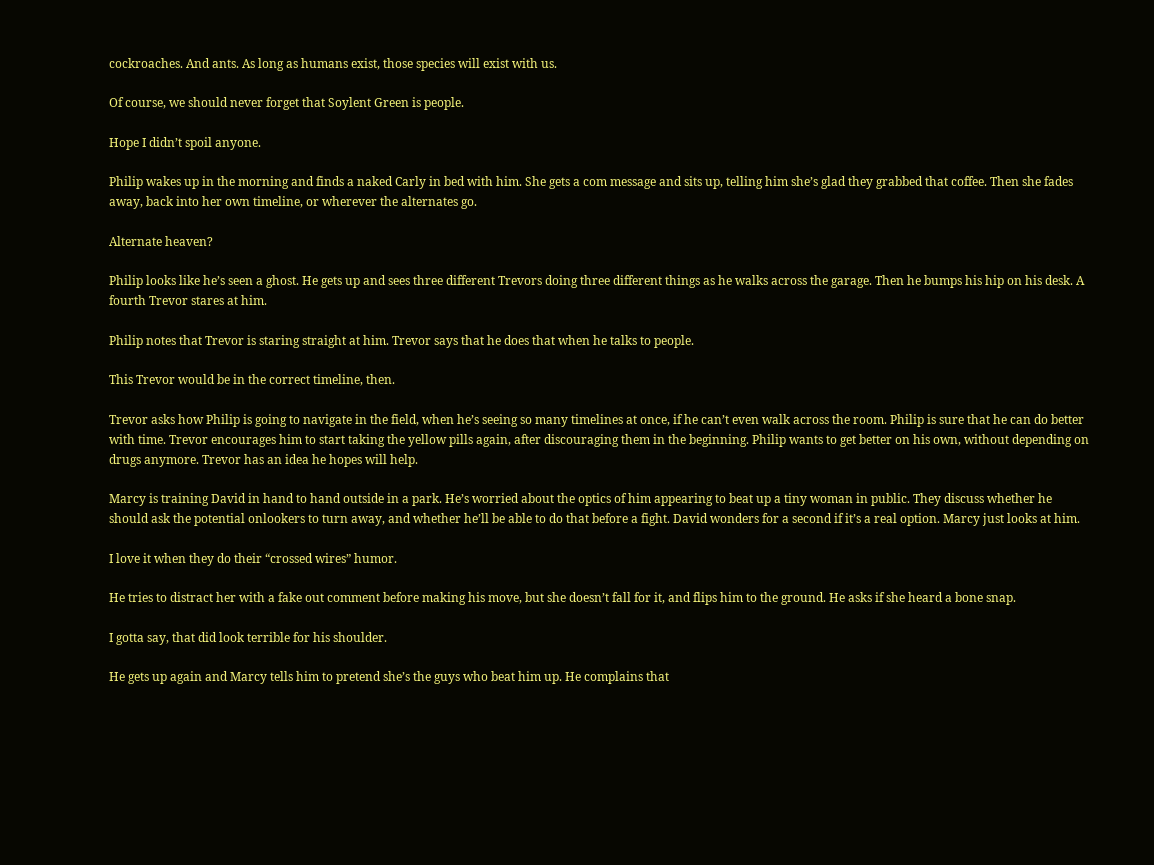cockroaches. And ants. As long as humans exist, those species will exist with us.

Of course, we should never forget that Soylent Green is people.

Hope I didn’t spoil anyone.

Philip wakes up in the morning and finds a naked Carly in bed with him. She gets a com message and sits up, telling him she’s glad they grabbed that coffee. Then she fades away, back into her own timeline, or wherever the alternates go.

Alternate heaven?

Philip looks like he’s seen a ghost. He gets up and sees three different Trevors doing three different things as he walks across the garage. Then he bumps his hip on his desk. A fourth Trevor stares at him.

Philip notes that Trevor is staring straight at him. Trevor says that he does that when he talks to people.

This Trevor would be in the correct timeline, then.

Trevor asks how Philip is going to navigate in the field, when he’s seeing so many timelines at once, if he can’t even walk across the room. Philip is sure that he can do better with time. Trevor encourages him to start taking the yellow pills again, after discouraging them in the beginning. Philip wants to get better on his own, without depending on drugs anymore. Trevor has an idea he hopes will help.

Marcy is training David in hand to hand outside in a park. He’s worried about the optics of him appearing to beat up a tiny woman in public. They discuss whether he should ask the potential onlookers to turn away, and whether he’ll be able to do that before a fight. David wonders for a second if it’s a real option. Marcy just looks at him.

I love it when they do their “crossed wires” humor.

He tries to distract her with a fake out comment before making his move, but she doesn’t fall for it, and flips him to the ground. He asks if she heard a bone snap.

I gotta say, that did look terrible for his shoulder.

He gets up again and Marcy tells him to pretend she’s the guys who beat him up. He complains that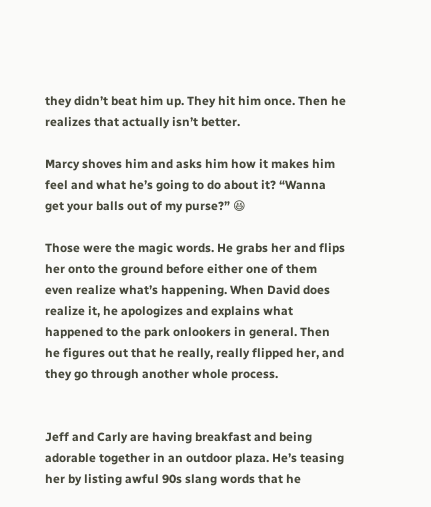they didn’t beat him up. They hit him once. Then he realizes that actually isn’t better.

Marcy shoves him and asks him how it makes him feel and what he’s going to do about it? “Wanna get your balls out of my purse?” 😆

Those were the magic words. He grabs her and flips her onto the ground before either one of them even realize what’s happening. When David does realize it, he apologizes and explains what happened to the park onlookers in general. Then he figures out that he really, really flipped her, and they go through another whole process.


Jeff and Carly are having breakfast and being adorable together in an outdoor plaza. He’s teasing her by listing awful 90s slang words that he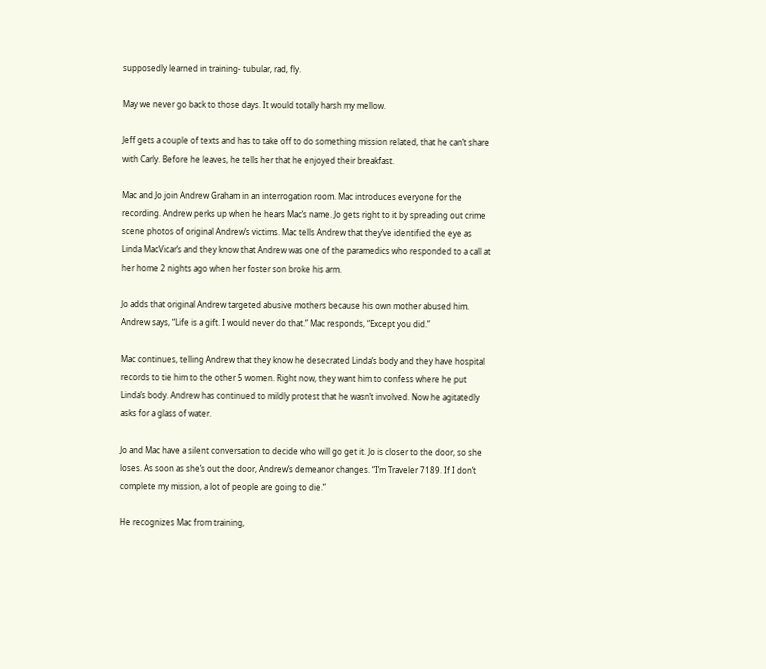supposedly learned in training- tubular, rad, fly.

May we never go back to those days. It would totally harsh my mellow.

Jeff gets a couple of texts and has to take off to do something mission related, that he can’t share with Carly. Before he leaves, he tells her that he enjoyed their breakfast.

Mac and Jo join Andrew Graham in an interrogation room. Mac introduces everyone for the recording. Andrew perks up when he hears Mac’s name. Jo gets right to it by spreading out crime scene photos of original Andrew’s victims. Mac tells Andrew that they’ve identified the eye as Linda MacVicar’s and they know that Andrew was one of the paramedics who responded to a call at her home 2 nights ago when her foster son broke his arm.

Jo adds that original Andrew targeted abusive mothers because his own mother abused him. Andrew says, “Life is a gift. I would never do that.” Mac responds, “Except you did.”

Mac continues, telling Andrew that they know he desecrated Linda’s body and they have hospital records to tie him to the other 5 women. Right now, they want him to confess where he put Linda’s body. Andrew has continued to mildly protest that he wasn’t involved. Now he agitatedly asks for a glass of water.

Jo and Mac have a silent conversation to decide who will go get it. Jo is closer to the door, so she loses. As soon as she’s out the door, Andrew’s demeanor changes. “I’m Traveler 7189. If I don’t complete my mission, a lot of people are going to die.”

He recognizes Mac from training,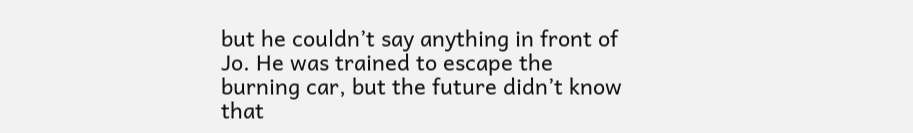but he couldn’t say anything in front of Jo. He was trained to escape the burning car, but the future didn’t know that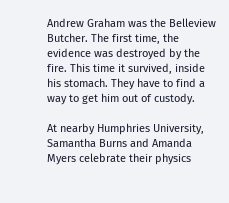Andrew Graham was the Belleview Butcher. The first time, the evidence was destroyed by the fire. This time it survived, inside his stomach. They have to find a way to get him out of custody.

At nearby Humphries University, Samantha Burns and Amanda Myers celebrate their physics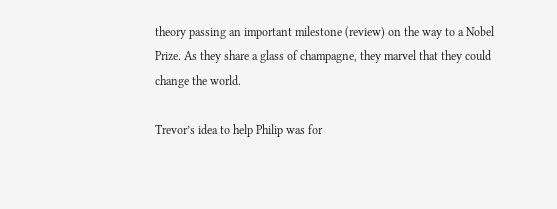theory passing an important milestone (review) on the way to a Nobel Prize. As they share a glass of champagne, they marvel that they could change the world.

Trevor’s idea to help Philip was for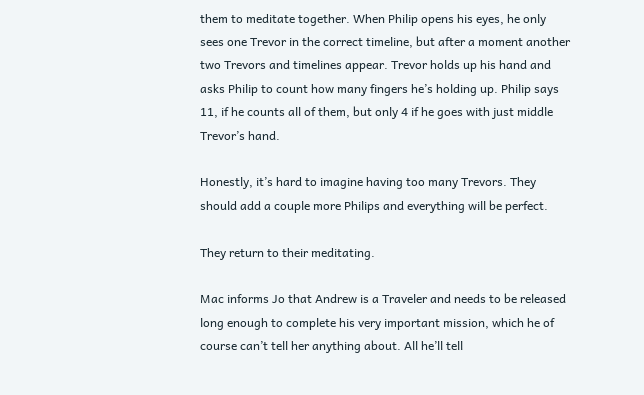them to meditate together. When Philip opens his eyes, he only sees one Trevor in the correct timeline, but after a moment another two Trevors and timelines appear. Trevor holds up his hand and asks Philip to count how many fingers he’s holding up. Philip says 11, if he counts all of them, but only 4 if he goes with just middle Trevor’s hand.

Honestly, it’s hard to imagine having too many Trevors. They should add a couple more Philips and everything will be perfect.

They return to their meditating.

Mac informs Jo that Andrew is a Traveler and needs to be released long enough to complete his very important mission, which he of course can’t tell her anything about. All he’ll tell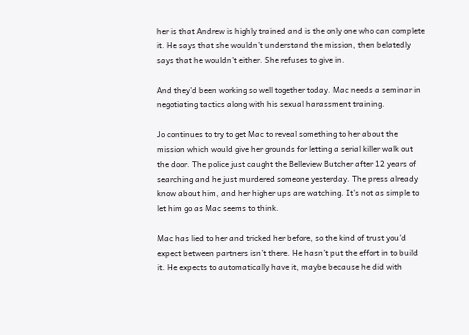her is that Andrew is highly trained and is the only one who can complete it. He says that she wouldn’t understand the mission, then belatedly says that he wouldn’t either. She refuses to give in.

And they’d been working so well together today. Mac needs a seminar in negotiating tactics along with his sexual harassment training.

Jo continues to try to get Mac to reveal something to her about the mission which would give her grounds for letting a serial killer walk out the door. The police just caught the Belleview Butcher after 12 years of searching and he just murdered someone yesterday. The press already know about him, and her higher ups are watching. It’s not as simple to let him go as Mac seems to think.

Mac has lied to her and tricked her before, so the kind of trust you’d expect between partners isn’t there. He hasn’t put the effort in to build it. He expects to automatically have it, maybe because he did with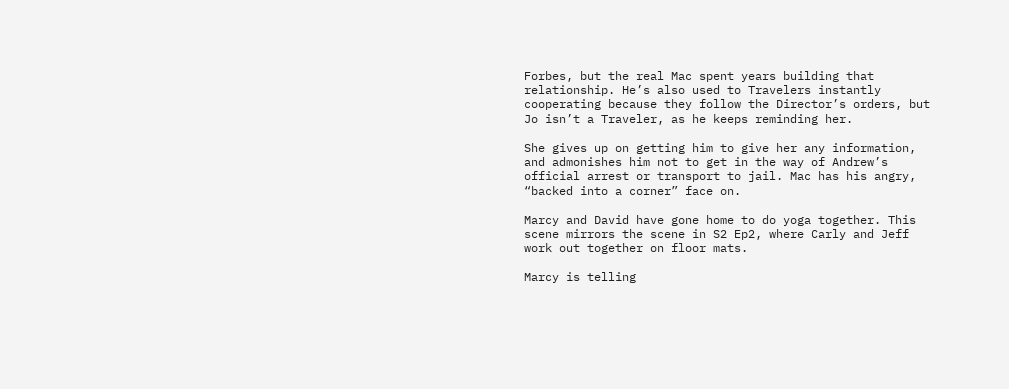Forbes, but the real Mac spent years building that relationship. He’s also used to Travelers instantly cooperating because they follow the Director’s orders, but Jo isn’t a Traveler, as he keeps reminding her.

She gives up on getting him to give her any information, and admonishes him not to get in the way of Andrew’s official arrest or transport to jail. Mac has his angry, “backed into a corner” face on.

Marcy and David have gone home to do yoga together. This scene mirrors the scene in S2 Ep2, where Carly and Jeff work out together on floor mats.

Marcy is telling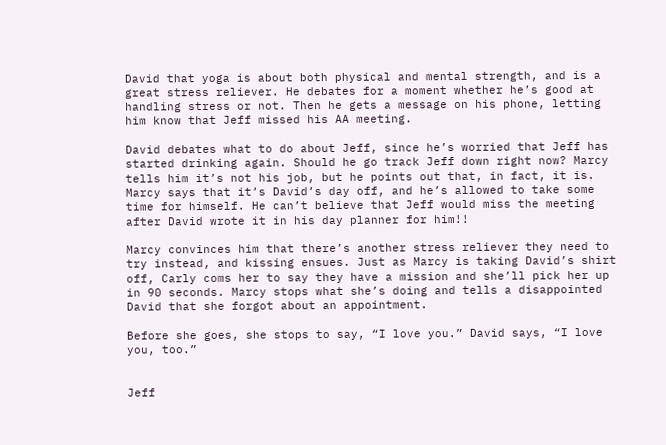David that yoga is about both physical and mental strength, and is a great stress reliever. He debates for a moment whether he’s good at handling stress or not. Then he gets a message on his phone, letting him know that Jeff missed his AA meeting.

David debates what to do about Jeff, since he’s worried that Jeff has started drinking again. Should he go track Jeff down right now? Marcy tells him it’s not his job, but he points out that, in fact, it is. Marcy says that it’s David’s day off, and he’s allowed to take some time for himself. He can’t believe that Jeff would miss the meeting after David wrote it in his day planner for him!!

Marcy convinces him that there’s another stress reliever they need to try instead, and kissing ensues. Just as Marcy is taking David’s shirt off, Carly coms her to say they have a mission and she’ll pick her up in 90 seconds. Marcy stops what she’s doing and tells a disappointed David that she forgot about an appointment.

Before she goes, she stops to say, “I love you.” David says, “I love you, too.”


Jeff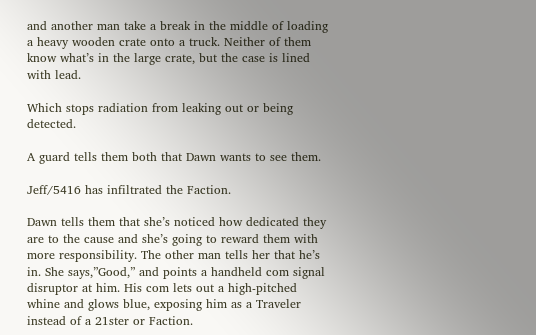and another man take a break in the middle of loading a heavy wooden crate onto a truck. Neither of them know what’s in the large crate, but the case is lined with lead.

Which stops radiation from leaking out or being detected.

A guard tells them both that Dawn wants to see them.

Jeff/5416 has infiltrated the Faction.

Dawn tells them that she’s noticed how dedicated they are to the cause and she’s going to reward them with more responsibility. The other man tells her that he’s in. She says,”Good,” and points a handheld com signal disruptor at him. His com lets out a high-pitched whine and glows blue, exposing him as a Traveler instead of a 21ster or Faction.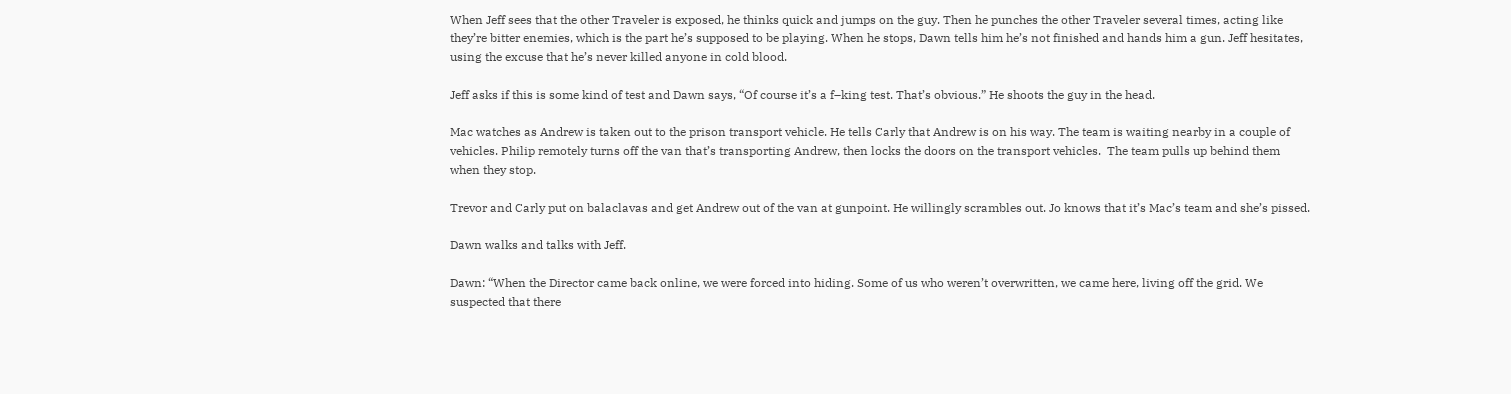When Jeff sees that the other Traveler is exposed, he thinks quick and jumps on the guy. Then he punches the other Traveler several times, acting like they’re bitter enemies, which is the part he’s supposed to be playing. When he stops, Dawn tells him he’s not finished and hands him a gun. Jeff hesitates, using the excuse that he’s never killed anyone in cold blood.

Jeff asks if this is some kind of test and Dawn says, “Of course it’s a f–king test. That’s obvious.” He shoots the guy in the head.

Mac watches as Andrew is taken out to the prison transport vehicle. He tells Carly that Andrew is on his way. The team is waiting nearby in a couple of vehicles. Philip remotely turns off the van that’s transporting Andrew, then locks the doors on the transport vehicles.  The team pulls up behind them when they stop.

Trevor and Carly put on balaclavas and get Andrew out of the van at gunpoint. He willingly scrambles out. Jo knows that it’s Mac’s team and she’s pissed.

Dawn walks and talks with Jeff.

Dawn: “When the Director came back online, we were forced into hiding. Some of us who weren’t overwritten, we came here, living off the grid. We suspected that there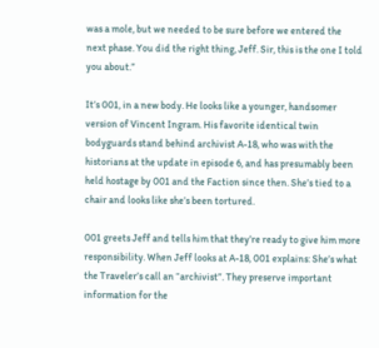was a mole, but we needed to be sure before we entered the next phase. You did the right thing, Jeff. Sir, this is the one I told you about.”

It’s 001, in a new body. He looks like a younger, handsomer version of Vincent Ingram. His favorite identical twin bodyguards stand behind archivist A-18, who was with the historians at the update in episode 6, and has presumably been held hostage by 001 and the Faction since then. She’s tied to a chair and looks like she’s been tortured.

001 greets Jeff and tells him that they’re ready to give him more responsibility. When Jeff looks at A-18, 001 explains: She’s what the Traveler’s call an “archivist”. They preserve important information for the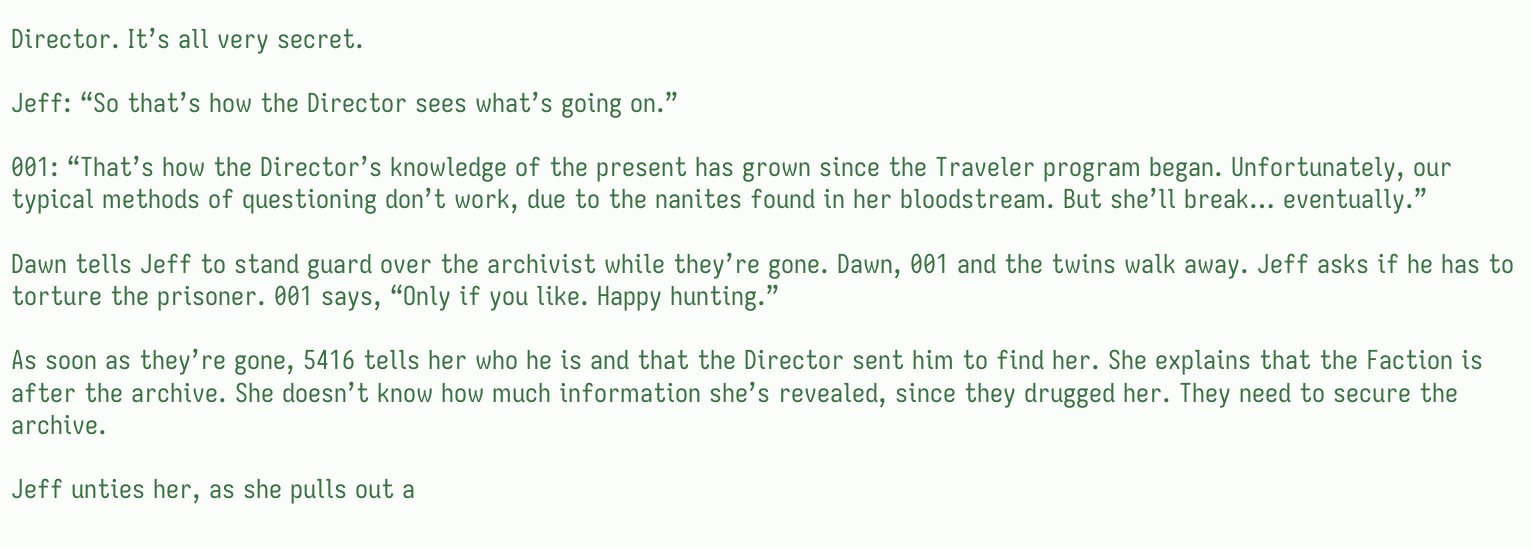Director. It’s all very secret.

Jeff: “So that’s how the Director sees what’s going on.”

001: “That’s how the Director’s knowledge of the present has grown since the Traveler program began. Unfortunately, our typical methods of questioning don’t work, due to the nanites found in her bloodstream. But she’ll break… eventually.”

Dawn tells Jeff to stand guard over the archivist while they’re gone. Dawn, 001 and the twins walk away. Jeff asks if he has to torture the prisoner. 001 says, “Only if you like. Happy hunting.”

As soon as they’re gone, 5416 tells her who he is and that the Director sent him to find her. She explains that the Faction is after the archive. She doesn’t know how much information she’s revealed, since they drugged her. They need to secure the archive.

Jeff unties her, as she pulls out a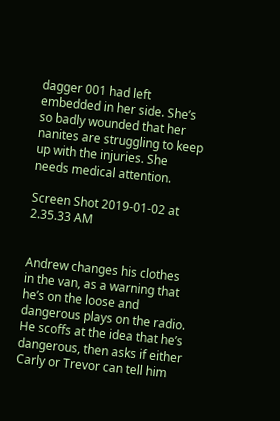dagger 001 had left embedded in her side. She’s so badly wounded that her nanites are struggling to keep up with the injuries. She needs medical attention.

Screen Shot 2019-01-02 at 2.35.33 AM


Andrew changes his clothes in the van, as a warning that he’s on the loose and dangerous plays on the radio. He scoffs at the idea that he’s dangerous, then asks if either Carly or Trevor can tell him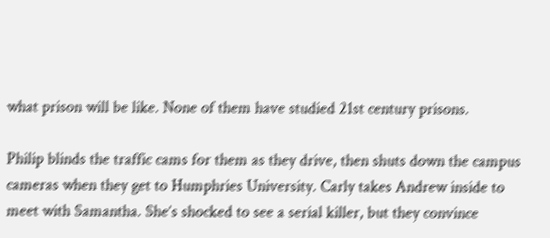what prison will be like. None of them have studied 21st century prisons.

Philip blinds the traffic cams for them as they drive, then shuts down the campus cameras when they get to Humphries University. Carly takes Andrew inside to meet with Samantha. She’s shocked to see a serial killer, but they convince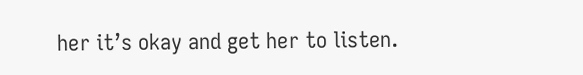her it’s okay and get her to listen.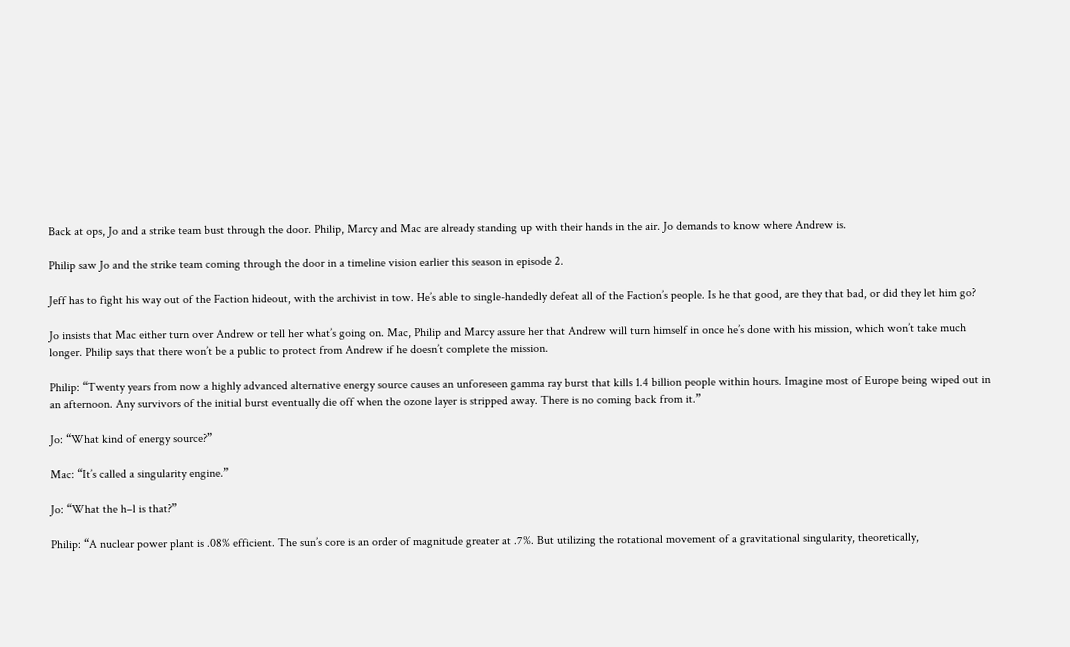Back at ops, Jo and a strike team bust through the door. Philip, Marcy and Mac are already standing up with their hands in the air. Jo demands to know where Andrew is.

Philip saw Jo and the strike team coming through the door in a timeline vision earlier this season in episode 2.

Jeff has to fight his way out of the Faction hideout, with the archivist in tow. He’s able to single-handedly defeat all of the Faction’s people. Is he that good, are they that bad, or did they let him go?

Jo insists that Mac either turn over Andrew or tell her what’s going on. Mac, Philip and Marcy assure her that Andrew will turn himself in once he’s done with his mission, which won’t take much longer. Philip says that there won’t be a public to protect from Andrew if he doesn’t complete the mission.

Philip: “Twenty years from now a highly advanced alternative energy source causes an unforeseen gamma ray burst that kills 1.4 billion people within hours. Imagine most of Europe being wiped out in an afternoon. Any survivors of the initial burst eventually die off when the ozone layer is stripped away. There is no coming back from it.”

Jo: “What kind of energy source?”

Mac: “It’s called a singularity engine.”

Jo: “What the h–l is that?”

Philip: “A nuclear power plant is .08% efficient. The sun’s core is an order of magnitude greater at .7%. But utilizing the rotational movement of a gravitational singularity, theoretically,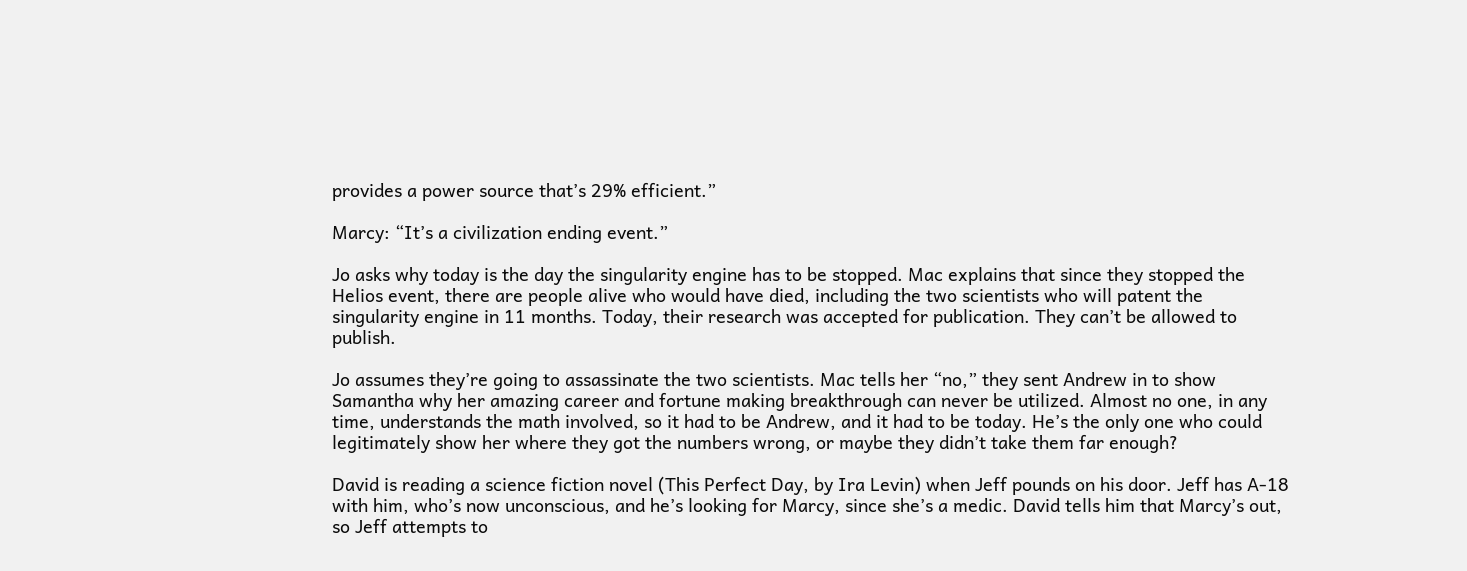provides a power source that’s 29% efficient.”

Marcy: “It’s a civilization ending event.”

Jo asks why today is the day the singularity engine has to be stopped. Mac explains that since they stopped the Helios event, there are people alive who would have died, including the two scientists who will patent the singularity engine in 11 months. Today, their research was accepted for publication. They can’t be allowed to publish.

Jo assumes they’re going to assassinate the two scientists. Mac tells her “no,” they sent Andrew in to show Samantha why her amazing career and fortune making breakthrough can never be utilized. Almost no one, in any time, understands the math involved, so it had to be Andrew, and it had to be today. He’s the only one who could legitimately show her where they got the numbers wrong, or maybe they didn’t take them far enough?

David is reading a science fiction novel (This Perfect Day, by Ira Levin) when Jeff pounds on his door. Jeff has A-18 with him, who’s now unconscious, and he’s looking for Marcy, since she’s a medic. David tells him that Marcy’s out, so Jeff attempts to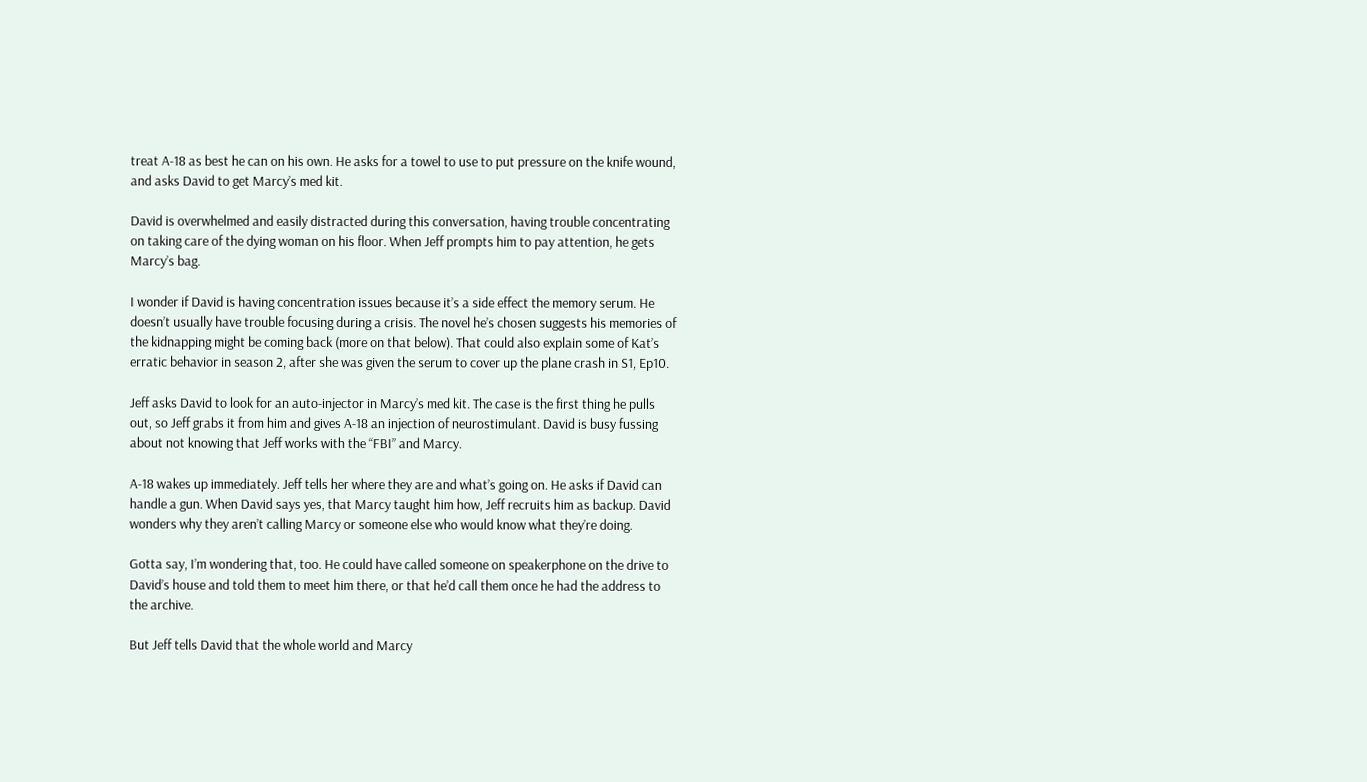treat A-18 as best he can on his own. He asks for a towel to use to put pressure on the knife wound, and asks David to get Marcy’s med kit.

David is overwhelmed and easily distracted during this conversation, having trouble concentrating on taking care of the dying woman on his floor. When Jeff prompts him to pay attention, he gets Marcy’s bag.

I wonder if David is having concentration issues because it’s a side effect the memory serum. He doesn’t usually have trouble focusing during a crisis. The novel he’s chosen suggests his memories of the kidnapping might be coming back (more on that below). That could also explain some of Kat’s erratic behavior in season 2, after she was given the serum to cover up the plane crash in S1, Ep10.

Jeff asks David to look for an auto-injector in Marcy’s med kit. The case is the first thing he pulls out, so Jeff grabs it from him and gives A-18 an injection of neurostimulant. David is busy fussing about not knowing that Jeff works with the “FBI” and Marcy.

A-18 wakes up immediately. Jeff tells her where they are and what’s going on. He asks if David can handle a gun. When David says yes, that Marcy taught him how, Jeff recruits him as backup. David wonders why they aren’t calling Marcy or someone else who would know what they’re doing.

Gotta say, I’m wondering that, too. He could have called someone on speakerphone on the drive to David’s house and told them to meet him there, or that he’d call them once he had the address to the archive.

But Jeff tells David that the whole world and Marcy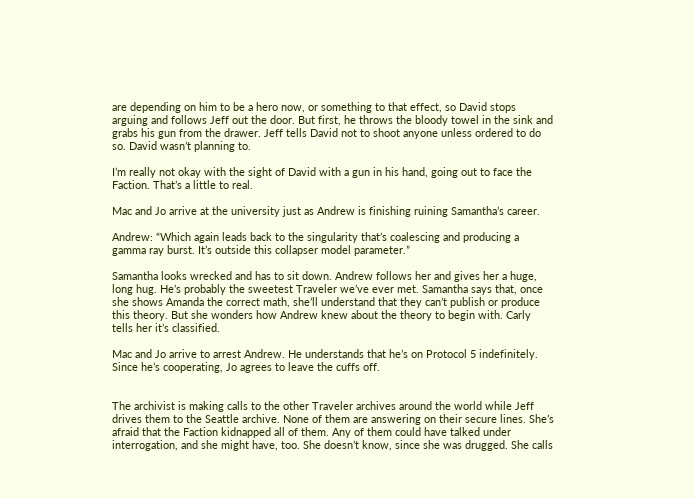are depending on him to be a hero now, or something to that effect, so David stops arguing and follows Jeff out the door. But first, he throws the bloody towel in the sink and grabs his gun from the drawer. Jeff tells David not to shoot anyone unless ordered to do so. David wasn’t planning to.

I’m really not okay with the sight of David with a gun in his hand, going out to face the Faction. That’s a little to real.

Mac and Jo arrive at the university just as Andrew is finishing ruining Samantha’s career.

Andrew: “Which again leads back to the singularity that’s coalescing and producing a gamma ray burst. It’s outside this collapser model parameter.”

Samantha looks wrecked and has to sit down. Andrew follows her and gives her a huge, long hug. He’s probably the sweetest Traveler we’ve ever met. Samantha says that, once she shows Amanda the correct math, she’ll understand that they can’t publish or produce this theory. But she wonders how Andrew knew about the theory to begin with. Carly tells her it’s classified.

Mac and Jo arrive to arrest Andrew. He understands that he’s on Protocol 5 indefinitely. Since he’s cooperating, Jo agrees to leave the cuffs off.


The archivist is making calls to the other Traveler archives around the world while Jeff drives them to the Seattle archive. None of them are answering on their secure lines. She’s afraid that the Faction kidnapped all of them. Any of them could have talked under interrogation, and she might have, too. She doesn’t know, since she was drugged. She calls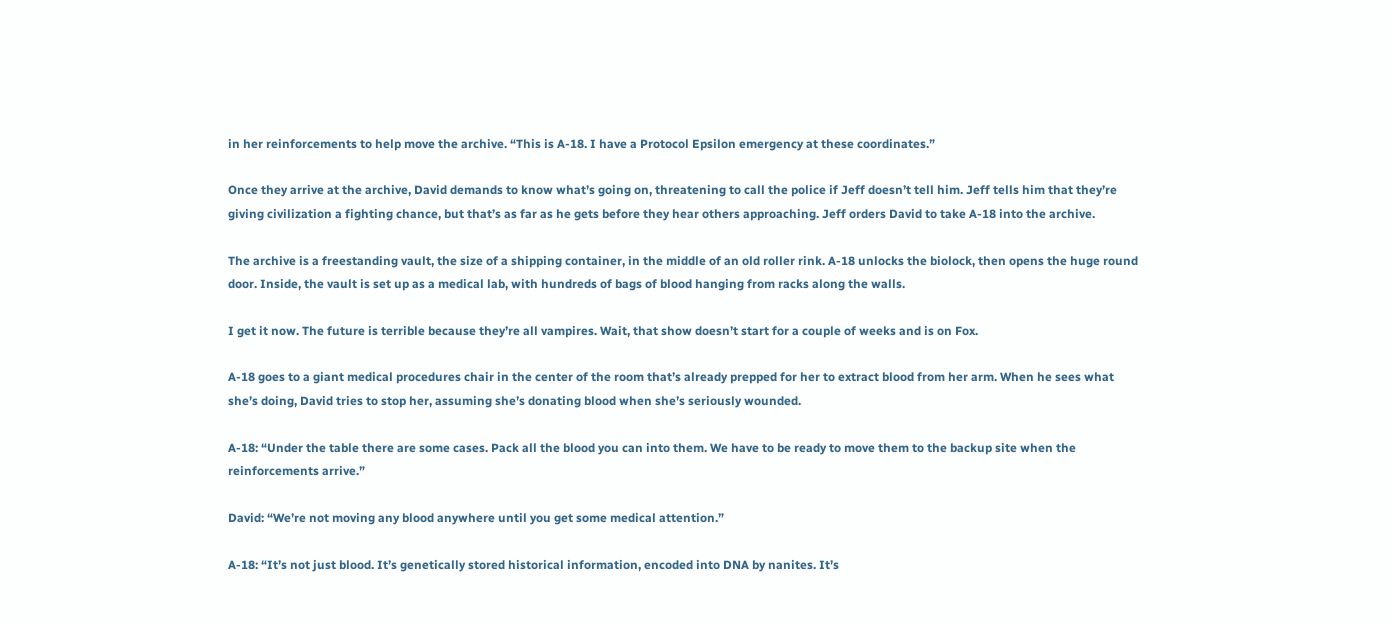in her reinforcements to help move the archive. “This is A-18. I have a Protocol Epsilon emergency at these coordinates.”

Once they arrive at the archive, David demands to know what’s going on, threatening to call the police if Jeff doesn’t tell him. Jeff tells him that they’re giving civilization a fighting chance, but that’s as far as he gets before they hear others approaching. Jeff orders David to take A-18 into the archive.

The archive is a freestanding vault, the size of a shipping container, in the middle of an old roller rink. A-18 unlocks the biolock, then opens the huge round door. Inside, the vault is set up as a medical lab, with hundreds of bags of blood hanging from racks along the walls.

I get it now. The future is terrible because they’re all vampires. Wait, that show doesn’t start for a couple of weeks and is on Fox.

A-18 goes to a giant medical procedures chair in the center of the room that’s already prepped for her to extract blood from her arm. When he sees what she’s doing, David tries to stop her, assuming she’s donating blood when she’s seriously wounded.

A-18: “Under the table there are some cases. Pack all the blood you can into them. We have to be ready to move them to the backup site when the reinforcements arrive.”

David: “We’re not moving any blood anywhere until you get some medical attention.”

A-18: “It’s not just blood. It’s genetically stored historical information, encoded into DNA by nanites. It’s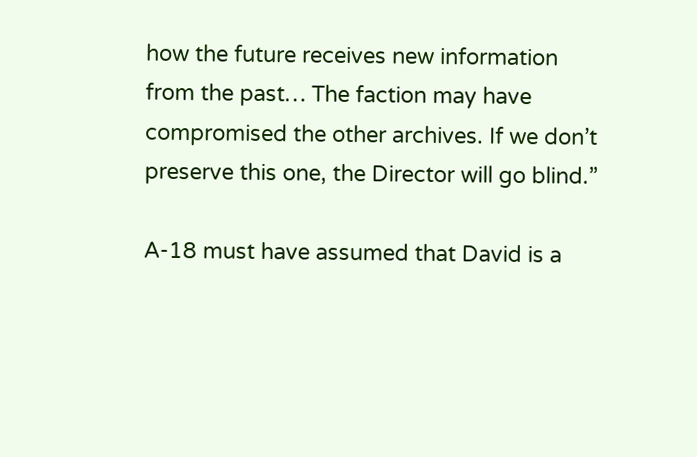how the future receives new information from the past… The faction may have compromised the other archives. If we don’t preserve this one, the Director will go blind.”

A-18 must have assumed that David is a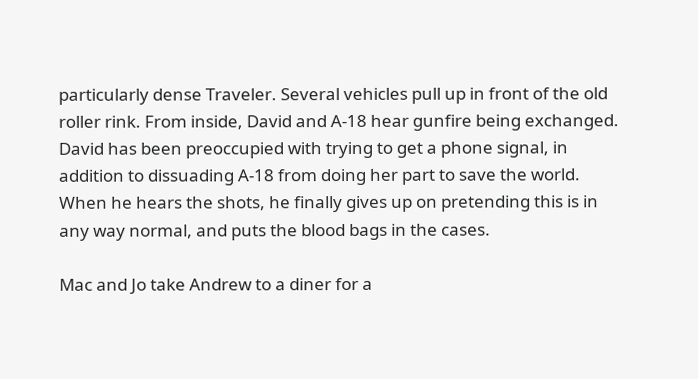particularly dense Traveler. Several vehicles pull up in front of the old roller rink. From inside, David and A-18 hear gunfire being exchanged. David has been preoccupied with trying to get a phone signal, in addition to dissuading A-18 from doing her part to save the world. When he hears the shots, he finally gives up on pretending this is in any way normal, and puts the blood bags in the cases.

Mac and Jo take Andrew to a diner for a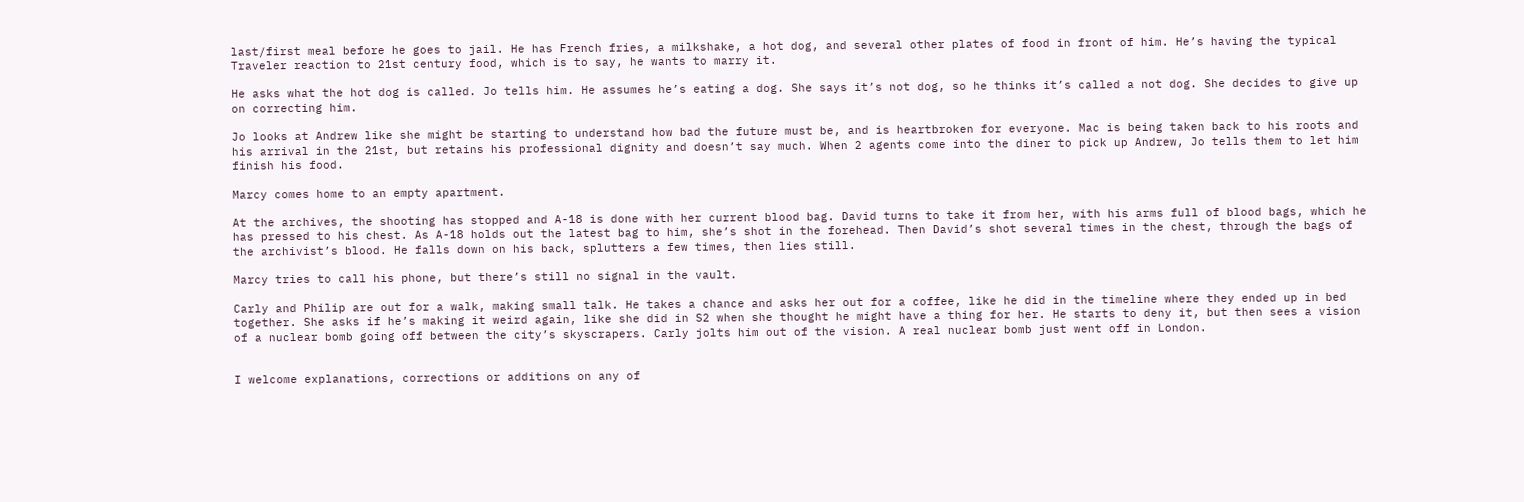last/first meal before he goes to jail. He has French fries, a milkshake, a hot dog, and several other plates of food in front of him. He’s having the typical Traveler reaction to 21st century food, which is to say, he wants to marry it.

He asks what the hot dog is called. Jo tells him. He assumes he’s eating a dog. She says it’s not dog, so he thinks it’s called a not dog. She decides to give up on correcting him.

Jo looks at Andrew like she might be starting to understand how bad the future must be, and is heartbroken for everyone. Mac is being taken back to his roots and his arrival in the 21st, but retains his professional dignity and doesn’t say much. When 2 agents come into the diner to pick up Andrew, Jo tells them to let him finish his food.

Marcy comes home to an empty apartment.

At the archives, the shooting has stopped and A-18 is done with her current blood bag. David turns to take it from her, with his arms full of blood bags, which he has pressed to his chest. As A-18 holds out the latest bag to him, she’s shot in the forehead. Then David’s shot several times in the chest, through the bags of the archivist’s blood. He falls down on his back, splutters a few times, then lies still.

Marcy tries to call his phone, but there’s still no signal in the vault.

Carly and Philip are out for a walk, making small talk. He takes a chance and asks her out for a coffee, like he did in the timeline where they ended up in bed together. She asks if he’s making it weird again, like she did in S2 when she thought he might have a thing for her. He starts to deny it, but then sees a vision of a nuclear bomb going off between the city’s skyscrapers. Carly jolts him out of the vision. A real nuclear bomb just went off in London.


I welcome explanations, corrections or additions on any of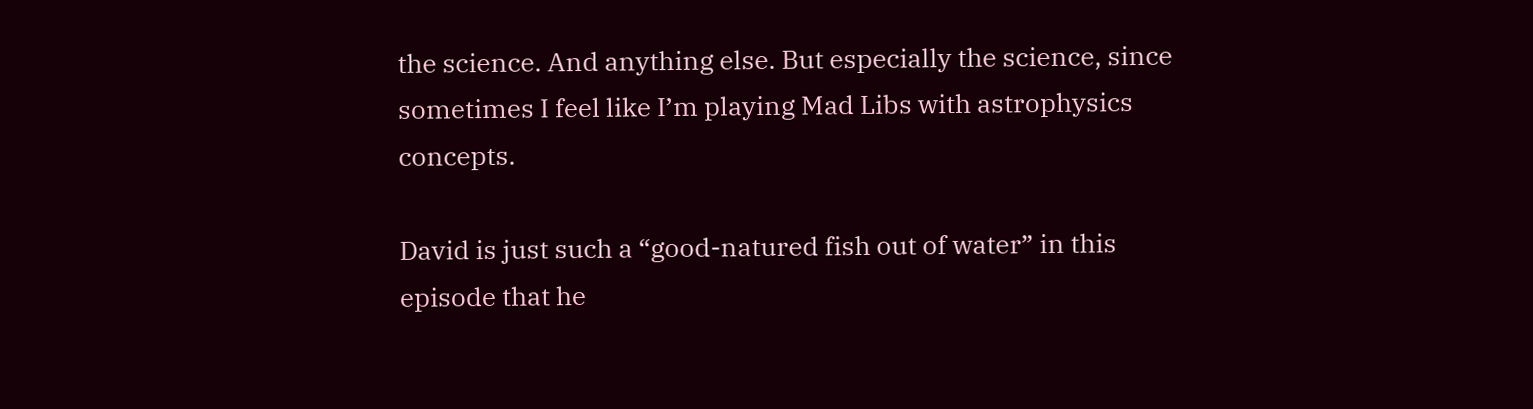the science. And anything else. But especially the science, since sometimes I feel like I’m playing Mad Libs with astrophysics concepts.

David is just such a “good-natured fish out of water” in this episode that he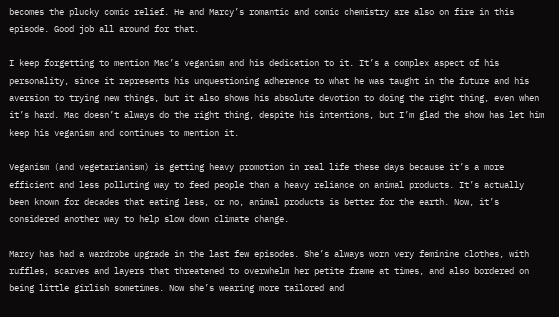becomes the plucky comic relief. He and Marcy’s romantic and comic chemistry are also on fire in this episode. Good job all around for that.

I keep forgetting to mention Mac’s veganism and his dedication to it. It’s a complex aspect of his personality, since it represents his unquestioning adherence to what he was taught in the future and his aversion to trying new things, but it also shows his absolute devotion to doing the right thing, even when it’s hard. Mac doesn’t always do the right thing, despite his intentions, but I’m glad the show has let him keep his veganism and continues to mention it.

Veganism (and vegetarianism) is getting heavy promotion in real life these days because it’s a more efficient and less polluting way to feed people than a heavy reliance on animal products. It’s actually been known for decades that eating less, or no, animal products is better for the earth. Now, it’s considered another way to help slow down climate change.

Marcy has had a wardrobe upgrade in the last few episodes. She’s always worn very feminine clothes, with ruffles, scarves and layers that threatened to overwhelm her petite frame at times, and also bordered on being little girlish sometimes. Now she’s wearing more tailored and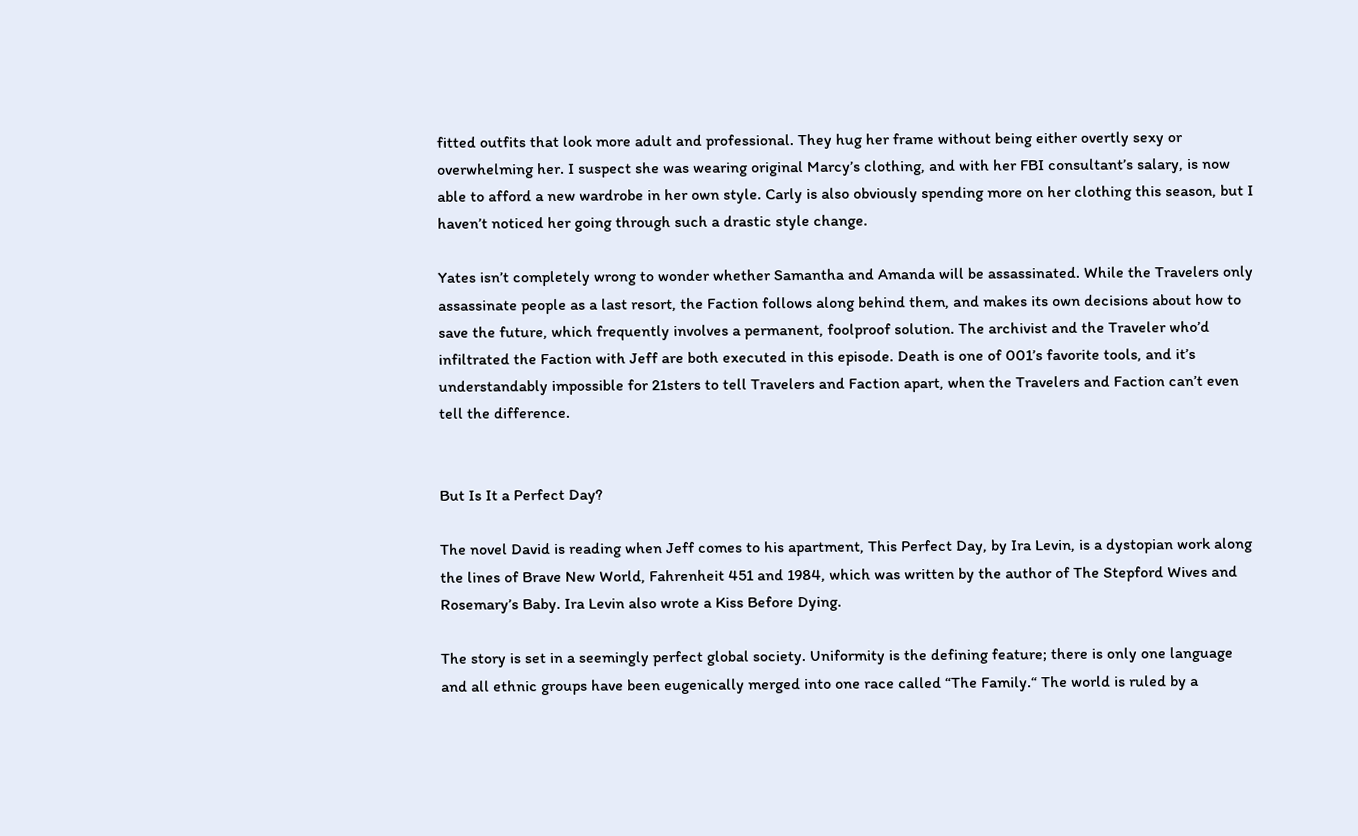fitted outfits that look more adult and professional. They hug her frame without being either overtly sexy or overwhelming her. I suspect she was wearing original Marcy’s clothing, and with her FBI consultant’s salary, is now able to afford a new wardrobe in her own style. Carly is also obviously spending more on her clothing this season, but I haven’t noticed her going through such a drastic style change.

Yates isn’t completely wrong to wonder whether Samantha and Amanda will be assassinated. While the Travelers only assassinate people as a last resort, the Faction follows along behind them, and makes its own decisions about how to save the future, which frequently involves a permanent, foolproof solution. The archivist and the Traveler who’d infiltrated the Faction with Jeff are both executed in this episode. Death is one of 001’s favorite tools, and it’s understandably impossible for 21sters to tell Travelers and Faction apart, when the Travelers and Faction can’t even tell the difference.


But Is It a Perfect Day?

The novel David is reading when Jeff comes to his apartment, This Perfect Day, by Ira Levin, is a dystopian work along the lines of Brave New World, Fahrenheit 451 and 1984, which was written by the author of The Stepford Wives and Rosemary’s Baby. Ira Levin also wrote a Kiss Before Dying.

The story is set in a seemingly perfect global society. Uniformity is the defining feature; there is only one language and all ethnic groups have been eugenically merged into one race called “The Family.“ The world is ruled by a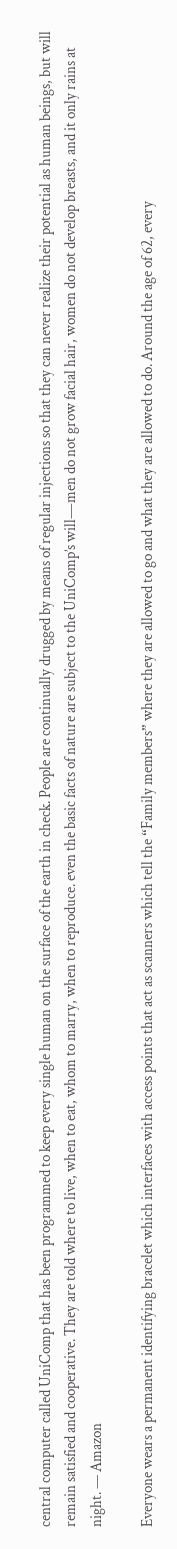central computer called UniComp that has been programmed to keep every single human on the surface of the earth in check. People are continually drugged by means of regular injections so that they can never realize their potential as human beings, but will remain satisfied and cooperative. They are told where to live, when to eat, whom to marry, when to reproduce. even the basic facts of nature are subject to the UniComp’s will―men do not grow facial hair, women do not develop breasts, and it only rains at night. — Amazon

Everyone wears a permanent identifying bracelet which interfaces with access points that act as scanners which tell the “Family members” where they are allowed to go and what they are allowed to do. Around the age of 62, every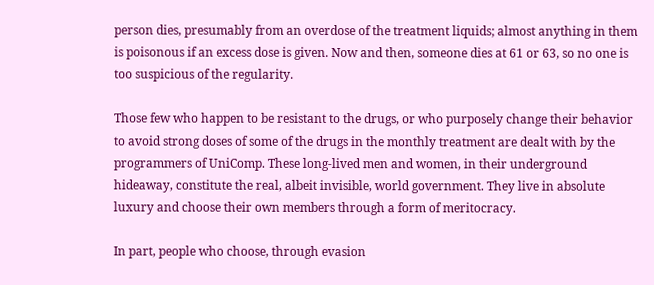person dies, presumably from an overdose of the treatment liquids; almost anything in them is poisonous if an excess dose is given. Now and then, someone dies at 61 or 63, so no one is too suspicious of the regularity.

Those few who happen to be resistant to the drugs, or who purposely change their behavior to avoid strong doses of some of the drugs in the monthly treatment are dealt with by the programmers of UniComp. These long-lived men and women, in their underground hideaway, constitute the real, albeit invisible, world government. They live in absolute luxury and choose their own members through a form of meritocracy.

In part, people who choose, through evasion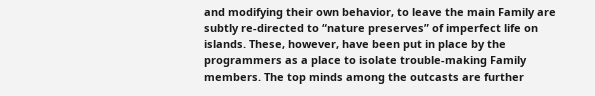and modifying their own behavior, to leave the main Family are subtly re-directed to “nature preserves” of imperfect life on islands. These, however, have been put in place by the programmers as a place to isolate trouble-making Family members. The top minds among the outcasts are further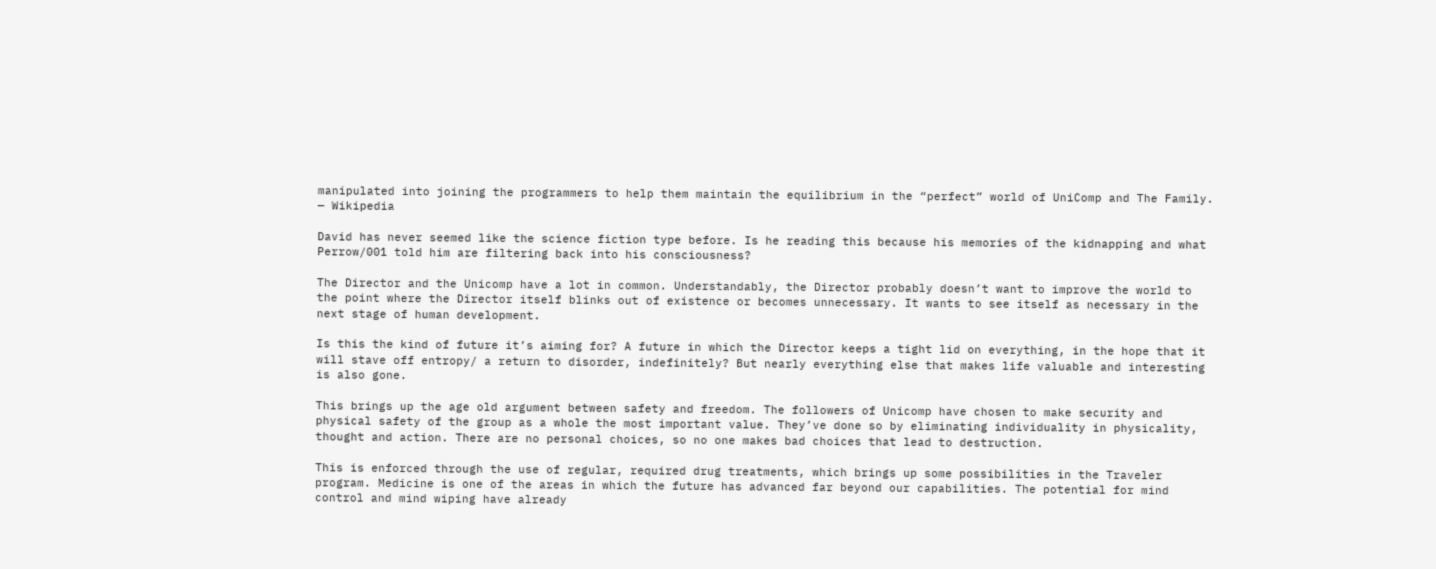manipulated into joining the programmers to help them maintain the equilibrium in the “perfect” world of UniComp and The Family. — Wikipedia

David has never seemed like the science fiction type before. Is he reading this because his memories of the kidnapping and what Perrow/001 told him are filtering back into his consciousness?

The Director and the Unicomp have a lot in common. Understandably, the Director probably doesn’t want to improve the world to the point where the Director itself blinks out of existence or becomes unnecessary. It wants to see itself as necessary in the next stage of human development.

Is this the kind of future it’s aiming for? A future in which the Director keeps a tight lid on everything, in the hope that it will stave off entropy/ a return to disorder, indefinitely? But nearly everything else that makes life valuable and interesting is also gone.

This brings up the age old argument between safety and freedom. The followers of Unicomp have chosen to make security and physical safety of the group as a whole the most important value. They’ve done so by eliminating individuality in physicality, thought and action. There are no personal choices, so no one makes bad choices that lead to destruction.

This is enforced through the use of regular, required drug treatments, which brings up some possibilities in the Traveler program. Medicine is one of the areas in which the future has advanced far beyond our capabilities. The potential for mind control and mind wiping have already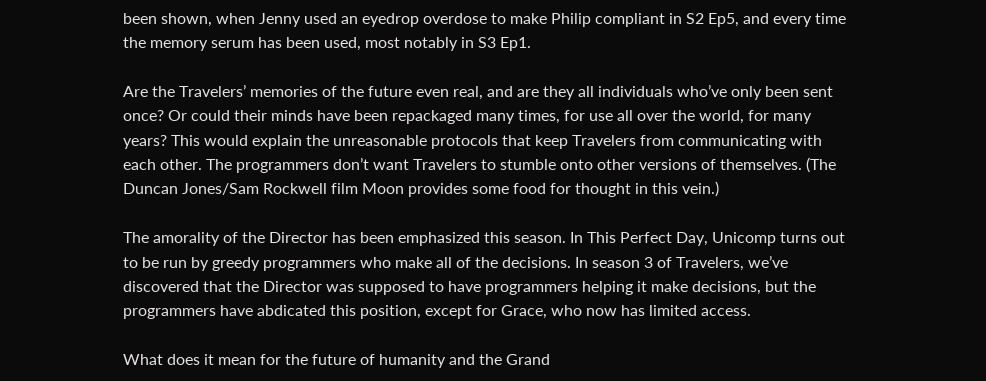been shown, when Jenny used an eyedrop overdose to make Philip compliant in S2 Ep5, and every time the memory serum has been used, most notably in S3 Ep1.

Are the Travelers’ memories of the future even real, and are they all individuals who’ve only been sent once? Or could their minds have been repackaged many times, for use all over the world, for many years? This would explain the unreasonable protocols that keep Travelers from communicating with each other. The programmers don’t want Travelers to stumble onto other versions of themselves. (The Duncan Jones/Sam Rockwell film Moon provides some food for thought in this vein.)

The amorality of the Director has been emphasized this season. In This Perfect Day, Unicomp turns out to be run by greedy programmers who make all of the decisions. In season 3 of Travelers, we’ve discovered that the Director was supposed to have programmers helping it make decisions, but the programmers have abdicated this position, except for Grace, who now has limited access.

What does it mean for the future of humanity and the Grand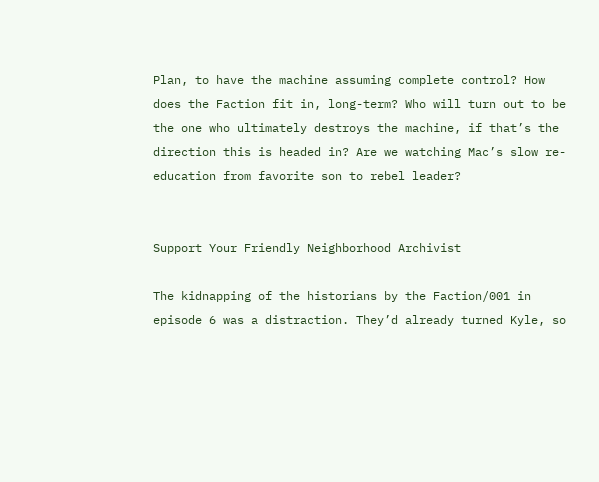Plan, to have the machine assuming complete control? How does the Faction fit in, long-term? Who will turn out to be the one who ultimately destroys the machine, if that’s the direction this is headed in? Are we watching Mac’s slow re-education from favorite son to rebel leader?


Support Your Friendly Neighborhood Archivist

The kidnapping of the historians by the Faction/001 in episode 6 was a distraction. They’d already turned Kyle, so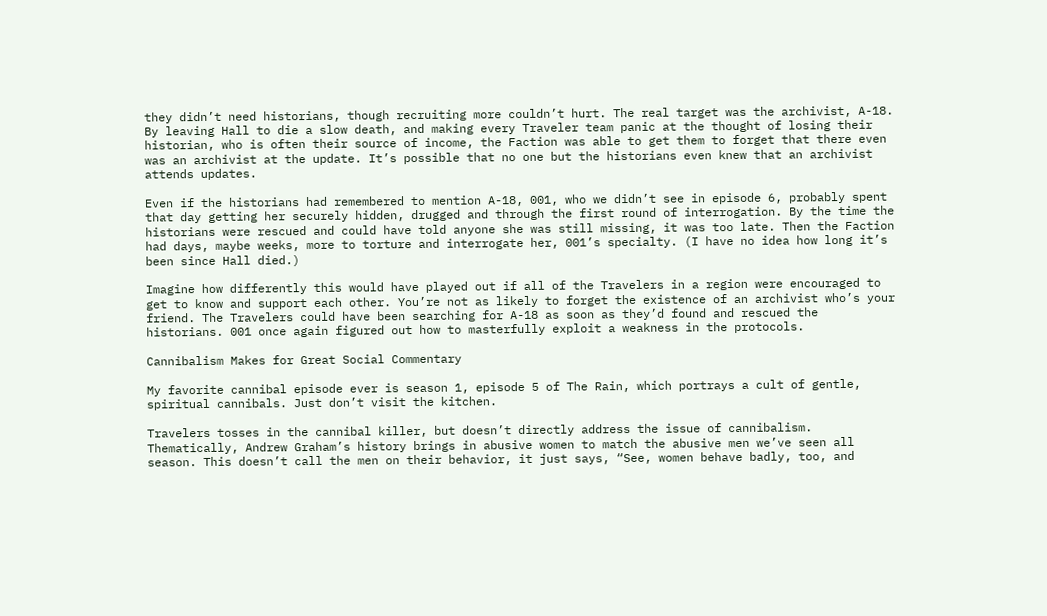they didn’t need historians, though recruiting more couldn’t hurt. The real target was the archivist, A-18. By leaving Hall to die a slow death, and making every Traveler team panic at the thought of losing their historian, who is often their source of income, the Faction was able to get them to forget that there even was an archivist at the update. It’s possible that no one but the historians even knew that an archivist attends updates.

Even if the historians had remembered to mention A-18, 001, who we didn’t see in episode 6, probably spent that day getting her securely hidden, drugged and through the first round of interrogation. By the time the historians were rescued and could have told anyone she was still missing, it was too late. Then the Faction had days, maybe weeks, more to torture and interrogate her, 001’s specialty. (I have no idea how long it’s been since Hall died.)

Imagine how differently this would have played out if all of the Travelers in a region were encouraged to get to know and support each other. You’re not as likely to forget the existence of an archivist who’s your friend. The Travelers could have been searching for A-18 as soon as they’d found and rescued the historians. 001 once again figured out how to masterfully exploit a weakness in the protocols.

Cannibalism Makes for Great Social Commentary

My favorite cannibal episode ever is season 1, episode 5 of The Rain, which portrays a cult of gentle, spiritual cannibals. Just don’t visit the kitchen.

Travelers tosses in the cannibal killer, but doesn’t directly address the issue of cannibalism. Thematically, Andrew Graham’s history brings in abusive women to match the abusive men we’ve seen all season. This doesn’t call the men on their behavior, it just says, “See, women behave badly, too, and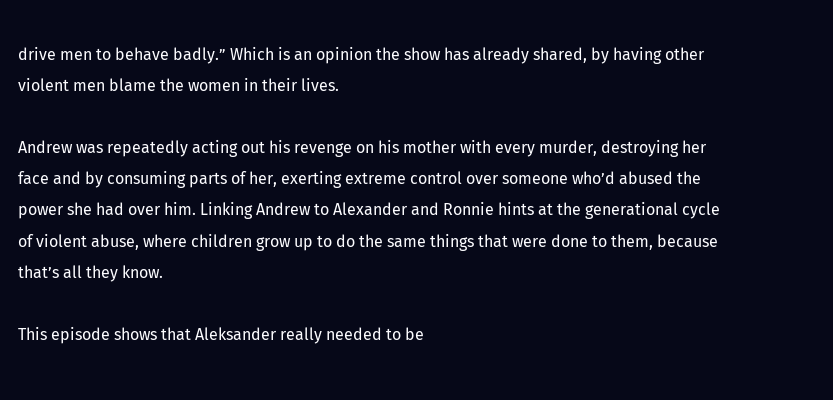drive men to behave badly.” Which is an opinion the show has already shared, by having other violent men blame the women in their lives.

Andrew was repeatedly acting out his revenge on his mother with every murder, destroying her face and by consuming parts of her, exerting extreme control over someone who’d abused the power she had over him. Linking Andrew to Alexander and Ronnie hints at the generational cycle of violent abuse, where children grow up to do the same things that were done to them, because that’s all they know.

This episode shows that Aleksander really needed to be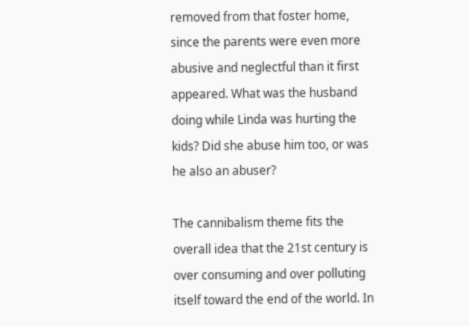removed from that foster home, since the parents were even more abusive and neglectful than it first appeared. What was the husband doing while Linda was hurting the kids? Did she abuse him too, or was he also an abuser?

The cannibalism theme fits the overall idea that the 21st century is over consuming and over polluting itself toward the end of the world. In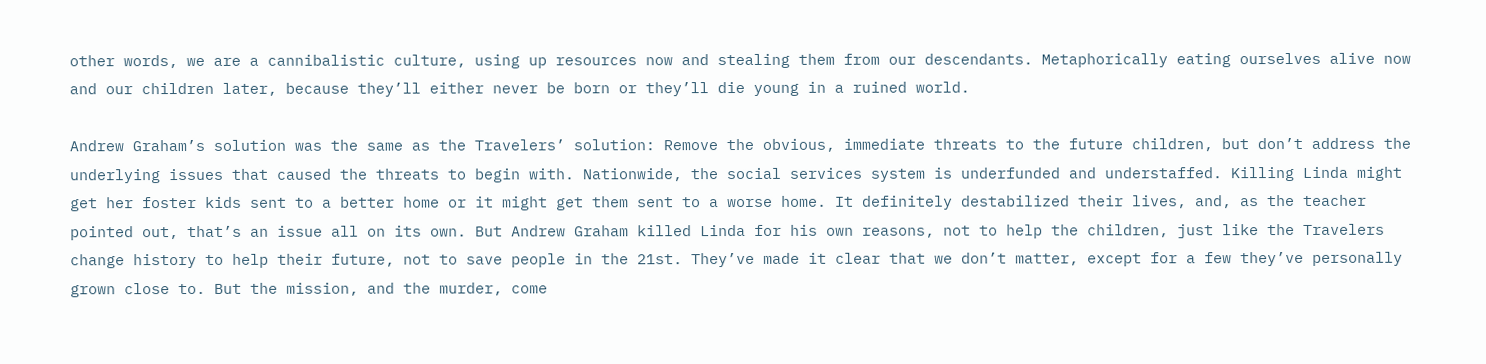other words, we are a cannibalistic culture, using up resources now and stealing them from our descendants. Metaphorically eating ourselves alive now and our children later, because they’ll either never be born or they’ll die young in a ruined world.

Andrew Graham’s solution was the same as the Travelers’ solution: Remove the obvious, immediate threats to the future children, but don’t address the underlying issues that caused the threats to begin with. Nationwide, the social services system is underfunded and understaffed. Killing Linda might get her foster kids sent to a better home or it might get them sent to a worse home. It definitely destabilized their lives, and, as the teacher pointed out, that’s an issue all on its own. But Andrew Graham killed Linda for his own reasons, not to help the children, just like the Travelers change history to help their future, not to save people in the 21st. They’ve made it clear that we don’t matter, except for a few they’ve personally grown close to. But the mission, and the murder, come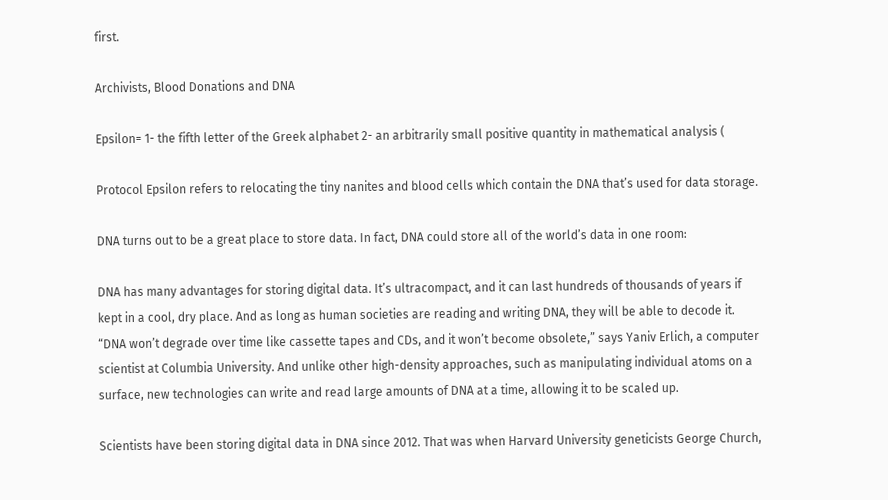first.

Archivists, Blood Donations and DNA

Epsilon= 1- the fifth letter of the Greek alphabet 2- an arbitrarily small positive quantity in mathematical analysis (

Protocol Epsilon refers to relocating the tiny nanites and blood cells which contain the DNA that’s used for data storage.

DNA turns out to be a great place to store data. In fact, DNA could store all of the world’s data in one room:

DNA has many advantages for storing digital data. It’s ultracompact, and it can last hundreds of thousands of years if kept in a cool, dry place. And as long as human societies are reading and writing DNA, they will be able to decode it. “DNA won’t degrade over time like cassette tapes and CDs, and it won’t become obsolete,” says Yaniv Erlich, a computer scientist at Columbia University. And unlike other high-density approaches, such as manipulating individual atoms on a surface, new technologies can write and read large amounts of DNA at a time, allowing it to be scaled up.

Scientists have been storing digital data in DNA since 2012. That was when Harvard University geneticists George Church,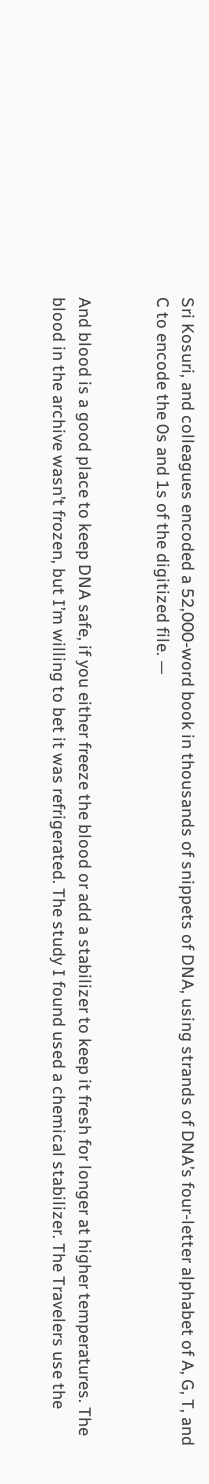Sri Kosuri, and colleagues encoded a 52,000-word book in thousands of snippets of DNA, using strands of DNA’s four-letter alphabet of A, G, T, and C to encode the 0s and 1s of the digitized file. —


And blood is a good place to keep DNA safe, if you either freeze the blood or add a stabilizer to keep it fresh for longer at higher temperatures. The blood in the archive wasn’t frozen, but I’m willing to bet it was refrigerated. The study I found used a chemical stabilizer. The Travelers use the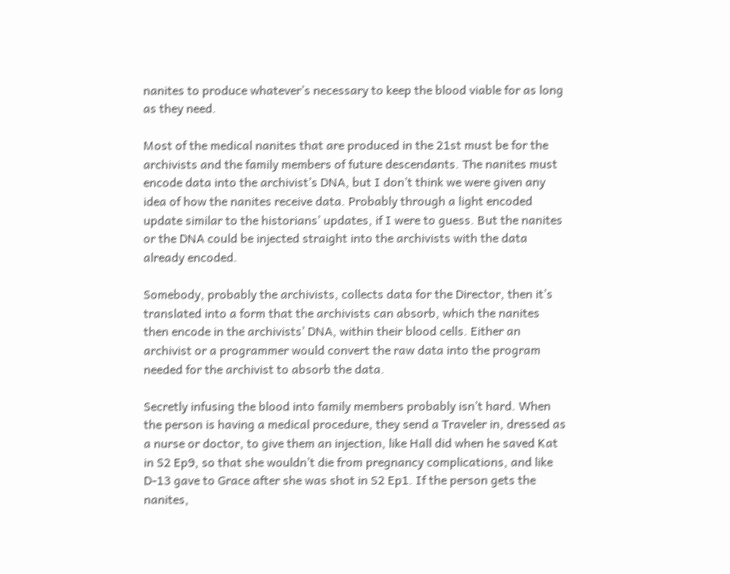nanites to produce whatever’s necessary to keep the blood viable for as long as they need.

Most of the medical nanites that are produced in the 21st must be for the archivists and the family members of future descendants. The nanites must encode data into the archivist’s DNA, but I don’t think we were given any idea of how the nanites receive data. Probably through a light encoded update similar to the historians’ updates, if I were to guess. But the nanites or the DNA could be injected straight into the archivists with the data already encoded.

Somebody, probably the archivists, collects data for the Director, then it’s translated into a form that the archivists can absorb, which the nanites then encode in the archivists’ DNA, within their blood cells. Either an archivist or a programmer would convert the raw data into the program needed for the archivist to absorb the data.

Secretly infusing the blood into family members probably isn’t hard. When the person is having a medical procedure, they send a Traveler in, dressed as a nurse or doctor, to give them an injection, like Hall did when he saved Kat in S2 Ep9, so that she wouldn’t die from pregnancy complications, and like D-13 gave to Grace after she was shot in S2 Ep1. If the person gets the nanites,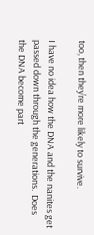too, then they’re more likely to survive.

I have no idea how the DNA and the nanites get passed down through the generations.  Does the DNA become part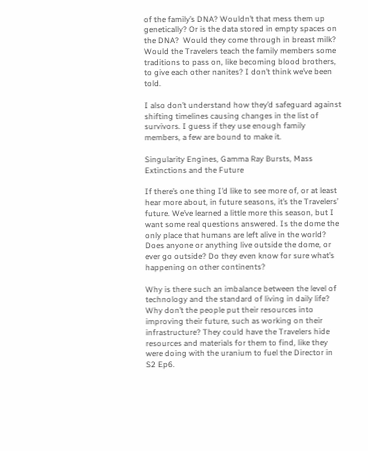of the family’s DNA? Wouldn’t that mess them up genetically? Or is the data stored in empty spaces on the DNA?  Would they come through in breast milk? Would the Travelers teach the family members some traditions to pass on, like becoming blood brothers, to give each other nanites? I don’t think we’ve been told.

I also don’t understand how they’d safeguard against shifting timelines causing changes in the list of survivors. I guess if they use enough family members, a few are bound to make it.

Singularity Engines, Gamma Ray Bursts, Mass Extinctions and the Future

If there’s one thing I’d like to see more of, or at least hear more about, in future seasons, it’s the Travelers’ future. We’ve learned a little more this season, but I want some real questions answered. Is the dome the only place that humans are left alive in the world? Does anyone or anything live outside the dome, or ever go outside? Do they even know for sure what’s happening on other continents?

Why is there such an imbalance between the level of technology and the standard of living in daily life? Why don’t the people put their resources into improving their future, such as working on their infrastructure? They could have the Travelers hide resources and materials for them to find, like they were doing with the uranium to fuel the Director in S2 Ep6.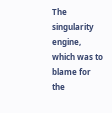The singularity engine, which was to blame for the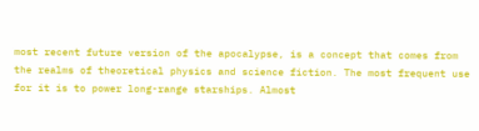most recent future version of the apocalypse, is a concept that comes from the realms of theoretical physics and science fiction. The most frequent use for it is to power long-range starships. Almost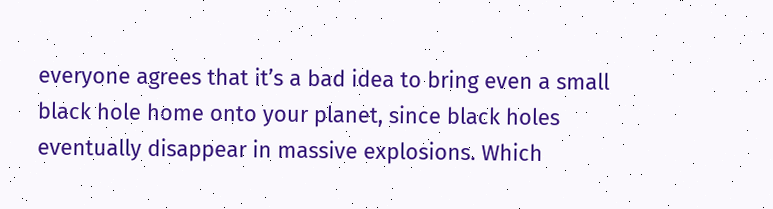everyone agrees that it’s a bad idea to bring even a small black hole home onto your planet, since black holes eventually disappear in massive explosions. Which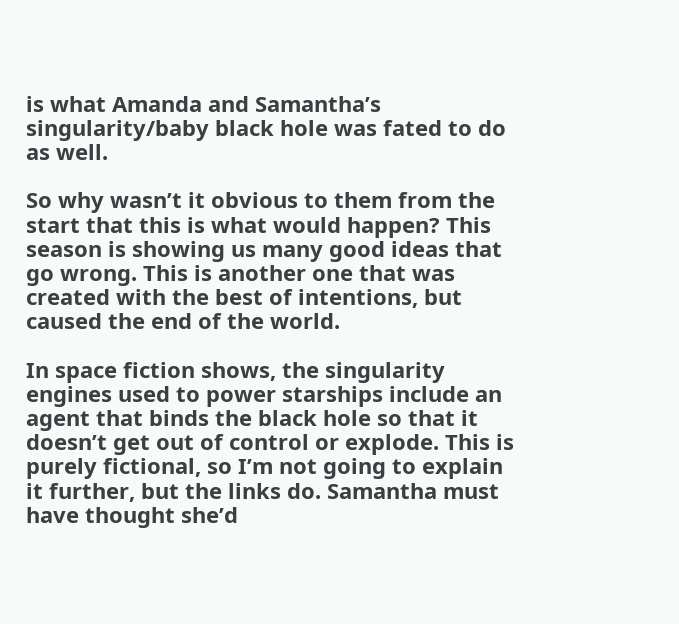is what Amanda and Samantha’s singularity/baby black hole was fated to do as well.

So why wasn’t it obvious to them from the start that this is what would happen? This season is showing us many good ideas that go wrong. This is another one that was created with the best of intentions, but caused the end of the world.

In space fiction shows, the singularity engines used to power starships include an agent that binds the black hole so that it doesn’t get out of control or explode. This is purely fictional, so I’m not going to explain it further, but the links do. Samantha must have thought she’d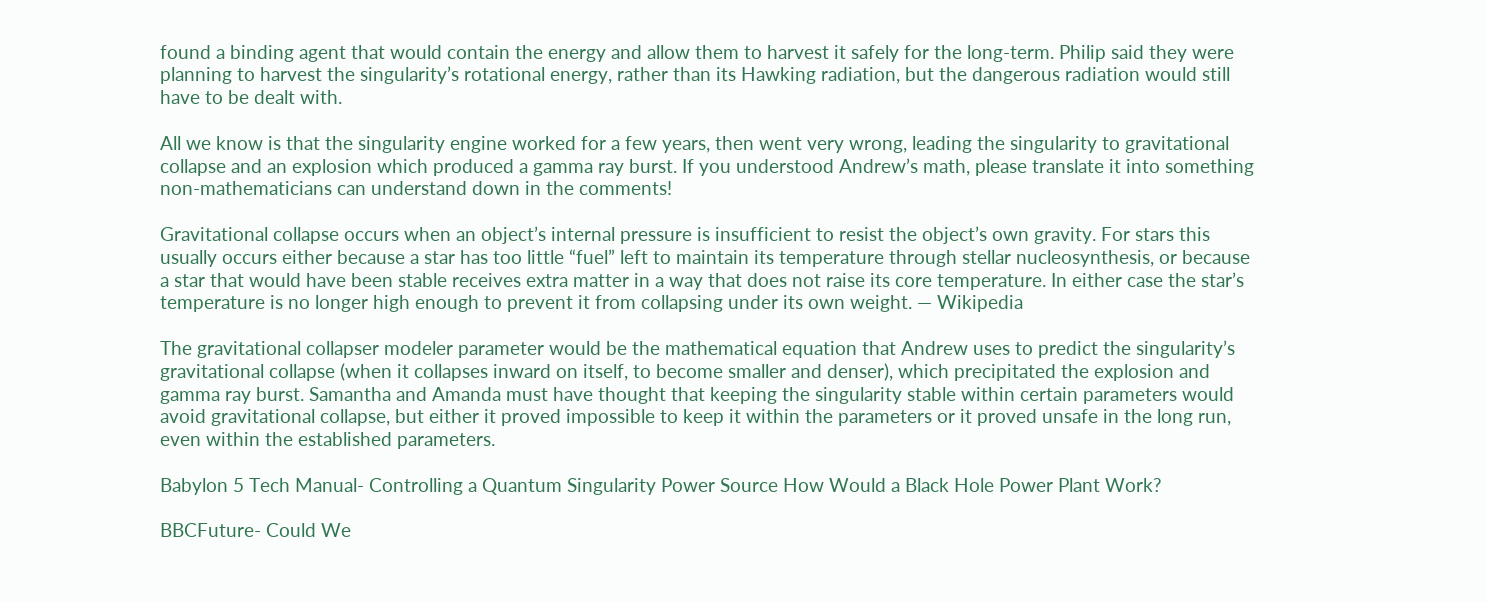found a binding agent that would contain the energy and allow them to harvest it safely for the long-term. Philip said they were planning to harvest the singularity’s rotational energy, rather than its Hawking radiation, but the dangerous radiation would still have to be dealt with.

All we know is that the singularity engine worked for a few years, then went very wrong, leading the singularity to gravitational collapse and an explosion which produced a gamma ray burst. If you understood Andrew’s math, please translate it into something non-mathematicians can understand down in the comments!

Gravitational collapse occurs when an object’s internal pressure is insufficient to resist the object’s own gravity. For stars this usually occurs either because a star has too little “fuel” left to maintain its temperature through stellar nucleosynthesis, or because a star that would have been stable receives extra matter in a way that does not raise its core temperature. In either case the star’s temperature is no longer high enough to prevent it from collapsing under its own weight. — Wikipedia

The gravitational collapser modeler parameter would be the mathematical equation that Andrew uses to predict the singularity’s gravitational collapse (when it collapses inward on itself, to become smaller and denser), which precipitated the explosion and gamma ray burst. Samantha and Amanda must have thought that keeping the singularity stable within certain parameters would avoid gravitational collapse, but either it proved impossible to keep it within the parameters or it proved unsafe in the long run, even within the established parameters.

Babylon 5 Tech Manual- Controlling a Quantum Singularity Power Source How Would a Black Hole Power Plant Work?

BBCFuture- Could We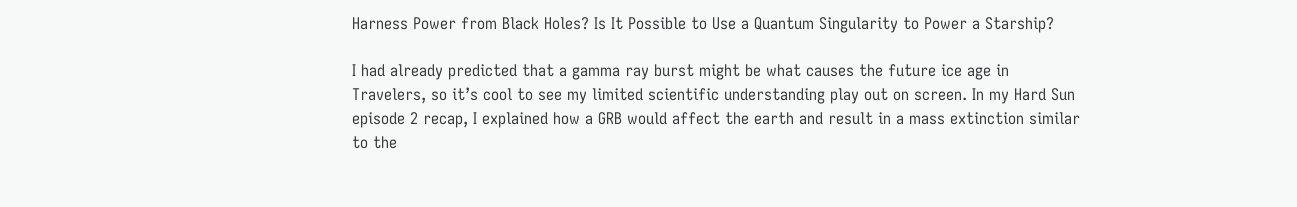Harness Power from Black Holes? Is It Possible to Use a Quantum Singularity to Power a Starship?

I had already predicted that a gamma ray burst might be what causes the future ice age in Travelers, so it’s cool to see my limited scientific understanding play out on screen. In my Hard Sun episode 2 recap, I explained how a GRB would affect the earth and result in a mass extinction similar to the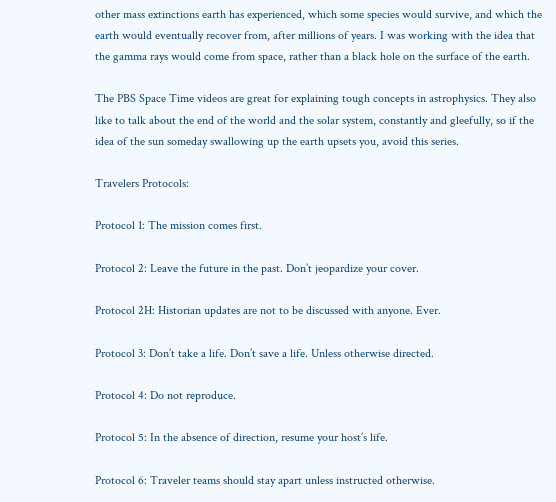other mass extinctions earth has experienced, which some species would survive, and which the earth would eventually recover from, after millions of years. I was working with the idea that the gamma rays would come from space, rather than a black hole on the surface of the earth.

The PBS Space Time videos are great for explaining tough concepts in astrophysics. They also like to talk about the end of the world and the solar system, constantly and gleefully, so if the idea of the sun someday swallowing up the earth upsets you, avoid this series.

Travelers Protocols:

Protocol 1: The mission comes first.

Protocol 2: Leave the future in the past. Don’t jeopardize your cover.

Protocol 2H: Historian updates are not to be discussed with anyone. Ever.

Protocol 3: Don’t take a life. Don’t save a life. Unless otherwise directed.

Protocol 4: Do not reproduce.

Protocol 5: In the absence of direction, resume your host’s life.

Protocol 6: Traveler teams should stay apart unless instructed otherwise.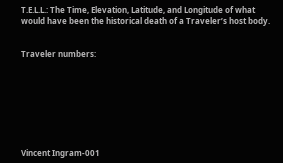T.E.L.L.: The Time, Elevation, Latitude, and Longitude of what would have been the historical death of a Traveler’s host body.


Traveler numbers:








Vincent Ingram-001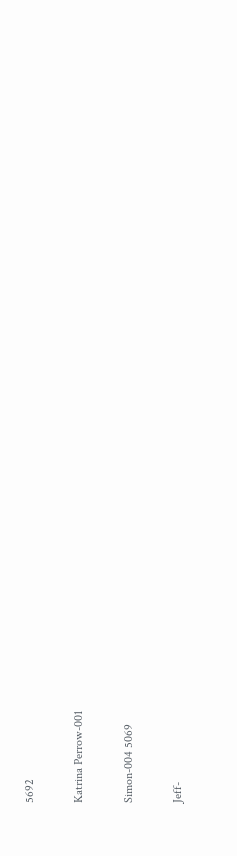5692

Katrina Perrow-001

Simon-004 5069

Jeff-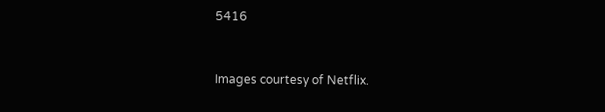5416


Images courtesy of Netflix.